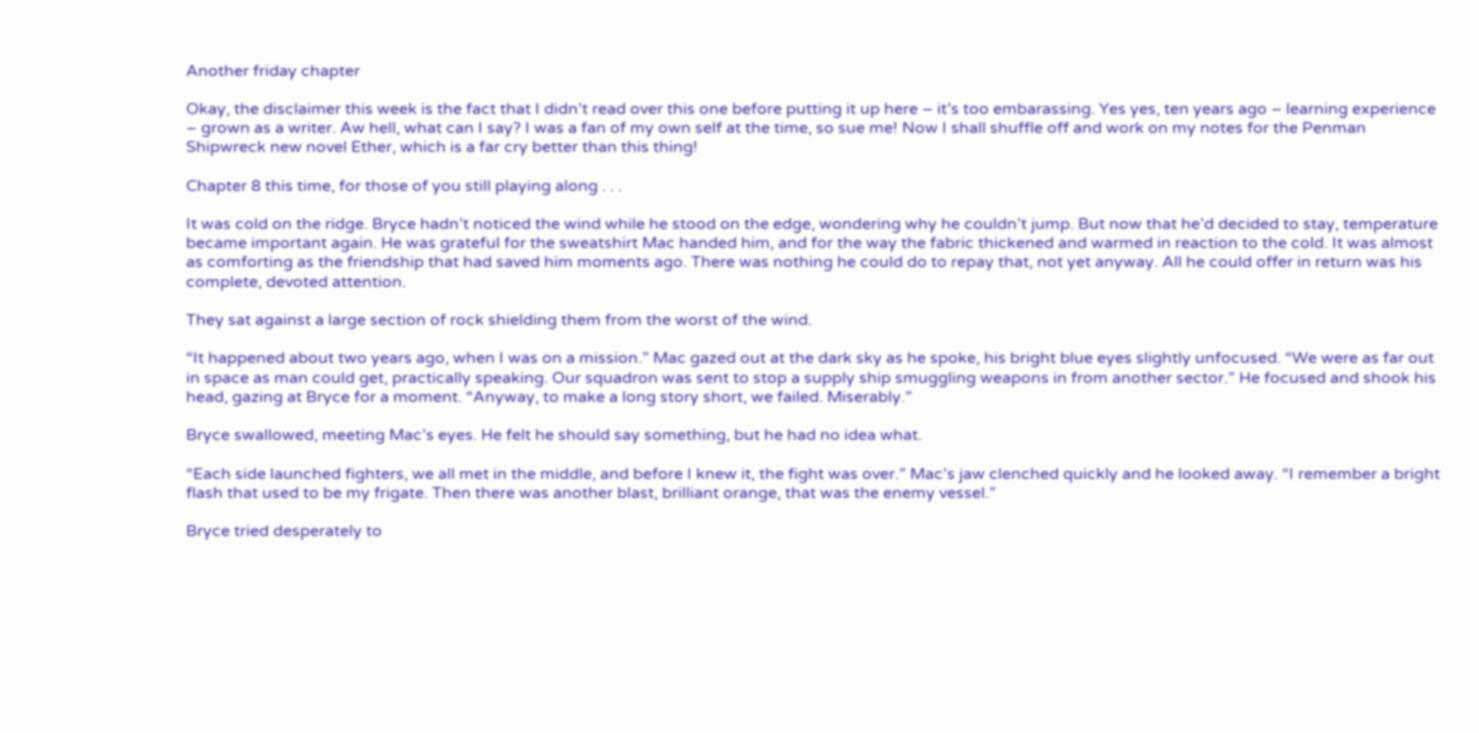Another friday chapter

Okay, the disclaimer this week is the fact that I didn’t read over this one before putting it up here – it’s too embarassing. Yes yes, ten years ago – learning experience – grown as a writer. Aw hell, what can I say? I was a fan of my own self at the time, so sue me! Now I shall shuffle off and work on my notes for the Penman Shipwreck new novel Ether, which is a far cry better than this thing!

Chapter 8 this time, for those of you still playing along . . .

It was cold on the ridge. Bryce hadn’t noticed the wind while he stood on the edge, wondering why he couldn’t jump. But now that he’d decided to stay, temperature became important again. He was grateful for the sweatshirt Mac handed him, and for the way the fabric thickened and warmed in reaction to the cold. It was almost as comforting as the friendship that had saved him moments ago. There was nothing he could do to repay that, not yet anyway. All he could offer in return was his complete, devoted attention.

They sat against a large section of rock shielding them from the worst of the wind.

“It happened about two years ago, when I was on a mission.” Mac gazed out at the dark sky as he spoke, his bright blue eyes slightly unfocused. “We were as far out in space as man could get, practically speaking. Our squadron was sent to stop a supply ship smuggling weapons in from another sector.” He focused and shook his head, gazing at Bryce for a moment. “Anyway, to make a long story short, we failed. Miserably.”

Bryce swallowed, meeting Mac’s eyes. He felt he should say something, but he had no idea what.

“Each side launched fighters, we all met in the middle, and before I knew it, the fight was over.” Mac’s jaw clenched quickly and he looked away. “I remember a bright flash that used to be my frigate. Then there was another blast, brilliant orange, that was the enemy vessel.”

Bryce tried desperately to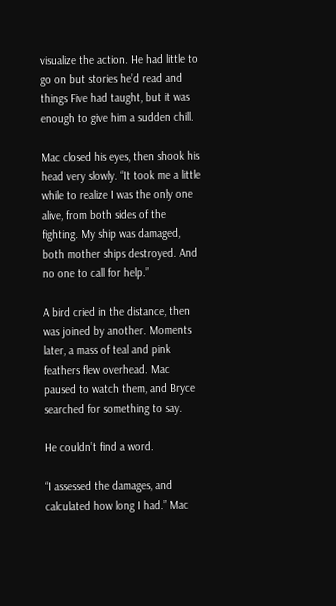visualize the action. He had little to go on but stories he’d read and things Five had taught, but it was enough to give him a sudden chill.

Mac closed his eyes, then shook his head very slowly. “It took me a little while to realize I was the only one alive, from both sides of the fighting. My ship was damaged, both mother ships destroyed. And no one to call for help.”

A bird cried in the distance, then was joined by another. Moments later, a mass of teal and pink feathers flew overhead. Mac paused to watch them, and Bryce searched for something to say.

He couldn’t find a word.

“I assessed the damages, and calculated how long I had.” Mac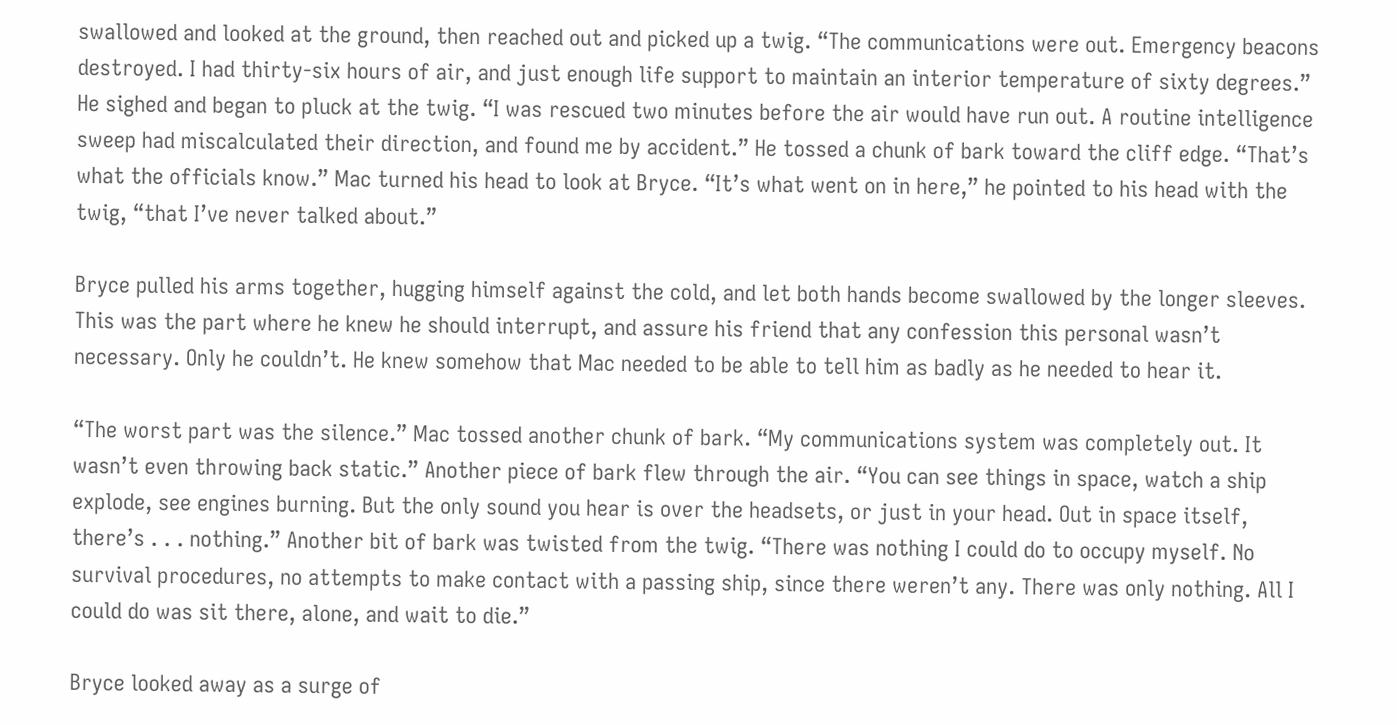swallowed and looked at the ground, then reached out and picked up a twig. “The communications were out. Emergency beacons destroyed. I had thirty-six hours of air, and just enough life support to maintain an interior temperature of sixty degrees.” He sighed and began to pluck at the twig. “I was rescued two minutes before the air would have run out. A routine intelligence sweep had miscalculated their direction, and found me by accident.” He tossed a chunk of bark toward the cliff edge. “That’s what the officials know.” Mac turned his head to look at Bryce. “It’s what went on in here,” he pointed to his head with the twig, “that I’ve never talked about.”

Bryce pulled his arms together, hugging himself against the cold, and let both hands become swallowed by the longer sleeves. This was the part where he knew he should interrupt, and assure his friend that any confession this personal wasn’t necessary. Only he couldn’t. He knew somehow that Mac needed to be able to tell him as badly as he needed to hear it.

“The worst part was the silence.” Mac tossed another chunk of bark. “My communications system was completely out. It wasn’t even throwing back static.” Another piece of bark flew through the air. “You can see things in space, watch a ship explode, see engines burning. But the only sound you hear is over the headsets, or just in your head. Out in space itself, there’s . . . nothing.” Another bit of bark was twisted from the twig. “There was nothing I could do to occupy myself. No survival procedures, no attempts to make contact with a passing ship, since there weren’t any. There was only nothing. All I could do was sit there, alone, and wait to die.”

Bryce looked away as a surge of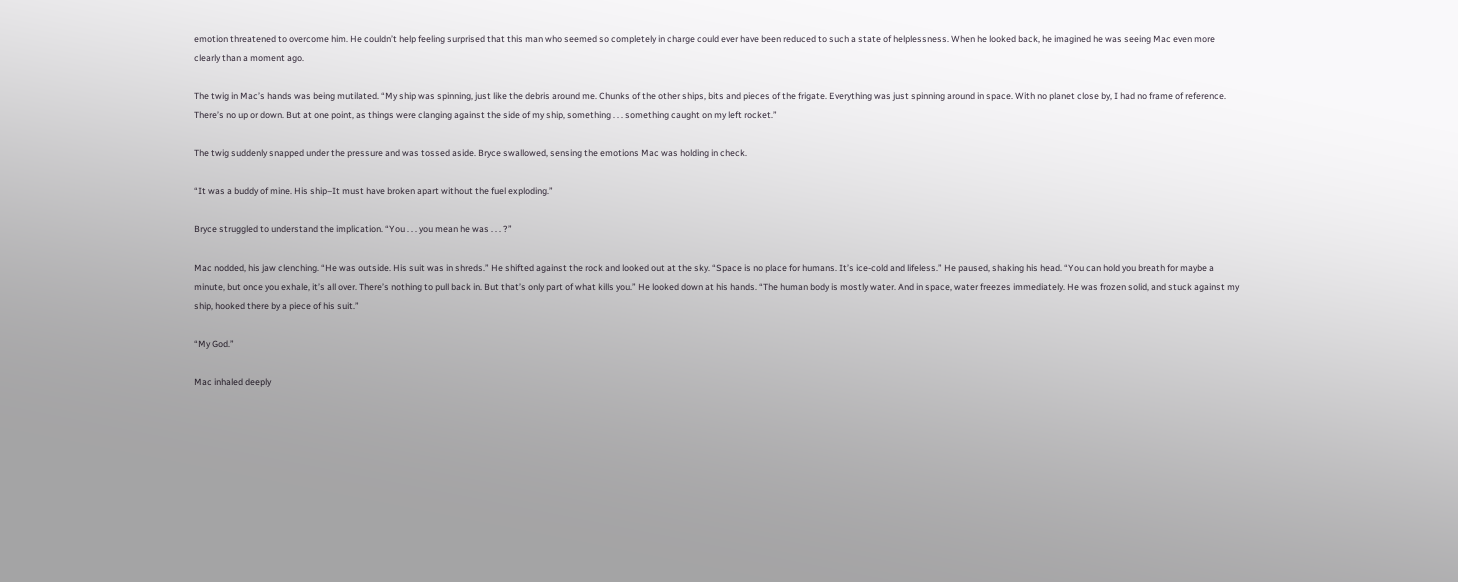emotion threatened to overcome him. He couldn’t help feeling surprised that this man who seemed so completely in charge could ever have been reduced to such a state of helplessness. When he looked back, he imagined he was seeing Mac even more clearly than a moment ago.

The twig in Mac’s hands was being mutilated. “My ship was spinning, just like the debris around me. Chunks of the other ships, bits and pieces of the frigate. Everything was just spinning around in space. With no planet close by, I had no frame of reference. There’s no up or down. But at one point, as things were clanging against the side of my ship, something . . . something caught on my left rocket.”

The twig suddenly snapped under the pressure and was tossed aside. Bryce swallowed, sensing the emotions Mac was holding in check.

“It was a buddy of mine. His ship–It must have broken apart without the fuel exploding.”

Bryce struggled to understand the implication. “You . . . you mean he was . . . ?”

Mac nodded, his jaw clenching. “He was outside. His suit was in shreds.” He shifted against the rock and looked out at the sky. “Space is no place for humans. It’s ice-cold and lifeless.” He paused, shaking his head. “You can hold you breath for maybe a minute, but once you exhale, it’s all over. There’s nothing to pull back in. But that’s only part of what kills you.” He looked down at his hands. “The human body is mostly water. And in space, water freezes immediately. He was frozen solid, and stuck against my ship, hooked there by a piece of his suit.”

“My God.”

Mac inhaled deeply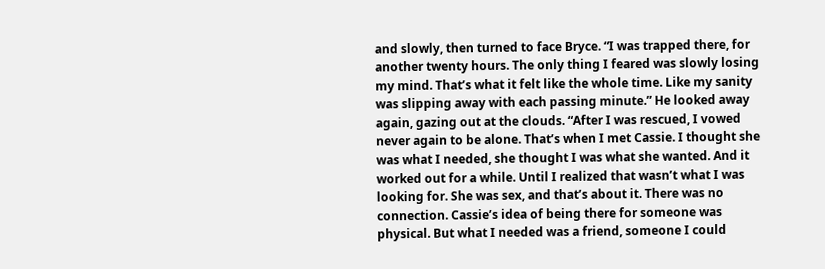and slowly, then turned to face Bryce. “I was trapped there, for another twenty hours. The only thing I feared was slowly losing my mind. That’s what it felt like the whole time. Like my sanity was slipping away with each passing minute.” He looked away again, gazing out at the clouds. “After I was rescued, I vowed never again to be alone. That’s when I met Cassie. I thought she was what I needed, she thought I was what she wanted. And it worked out for a while. Until I realized that wasn’t what I was looking for. She was sex, and that’s about it. There was no connection. Cassie’s idea of being there for someone was physical. But what I needed was a friend, someone I could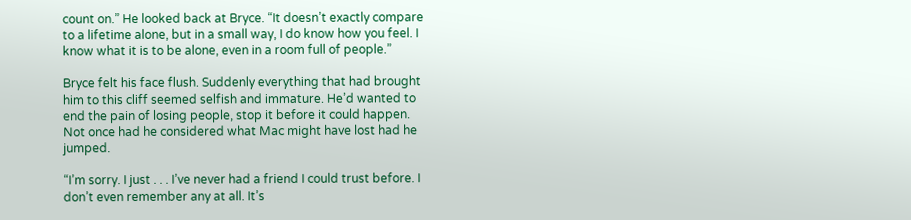count on.” He looked back at Bryce. “It doesn’t exactly compare to a lifetime alone, but in a small way, I do know how you feel. I know what it is to be alone, even in a room full of people.”

Bryce felt his face flush. Suddenly everything that had brought him to this cliff seemed selfish and immature. He’d wanted to end the pain of losing people, stop it before it could happen. Not once had he considered what Mac might have lost had he jumped.

“I’m sorry. I just . . . I’ve never had a friend I could trust before. I don’t even remember any at all. It’s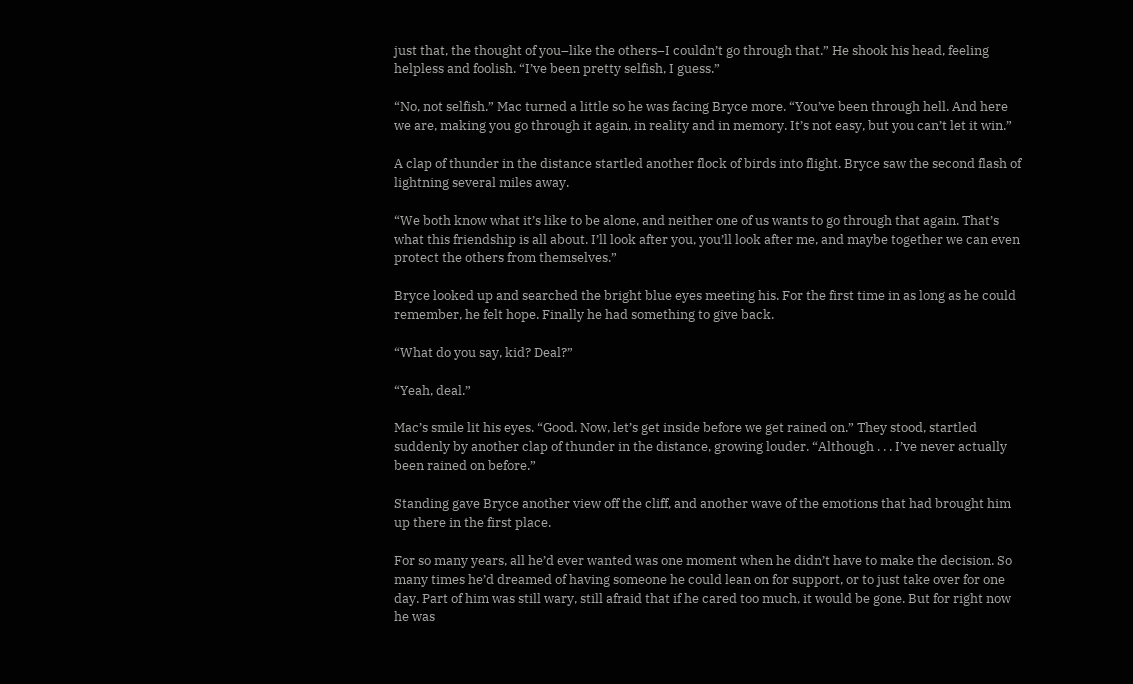just that, the thought of you–like the others–I couldn’t go through that.” He shook his head, feeling helpless and foolish. “I’ve been pretty selfish, I guess.”

“No, not selfish.” Mac turned a little so he was facing Bryce more. “You’ve been through hell. And here we are, making you go through it again, in reality and in memory. It’s not easy, but you can’t let it win.”

A clap of thunder in the distance startled another flock of birds into flight. Bryce saw the second flash of lightning several miles away.

“We both know what it’s like to be alone, and neither one of us wants to go through that again. That’s what this friendship is all about. I’ll look after you, you’ll look after me, and maybe together we can even protect the others from themselves.”

Bryce looked up and searched the bright blue eyes meeting his. For the first time in as long as he could remember, he felt hope. Finally he had something to give back.

“What do you say, kid? Deal?”

“Yeah, deal.”

Mac’s smile lit his eyes. “Good. Now, let’s get inside before we get rained on.” They stood, startled suddenly by another clap of thunder in the distance, growing louder. “Although . . . I’ve never actually been rained on before.”

Standing gave Bryce another view off the cliff, and another wave of the emotions that had brought him up there in the first place.

For so many years, all he’d ever wanted was one moment when he didn’t have to make the decision. So many times he’d dreamed of having someone he could lean on for support, or to just take over for one day. Part of him was still wary, still afraid that if he cared too much, it would be gone. But for right now he was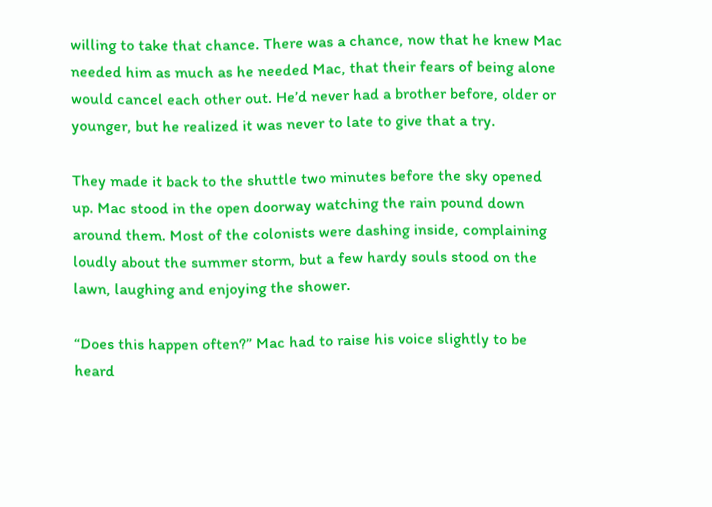willing to take that chance. There was a chance, now that he knew Mac needed him as much as he needed Mac, that their fears of being alone would cancel each other out. He’d never had a brother before, older or younger, but he realized it was never to late to give that a try.

They made it back to the shuttle two minutes before the sky opened up. Mac stood in the open doorway watching the rain pound down around them. Most of the colonists were dashing inside, complaining loudly about the summer storm, but a few hardy souls stood on the lawn, laughing and enjoying the shower.

“Does this happen often?” Mac had to raise his voice slightly to be heard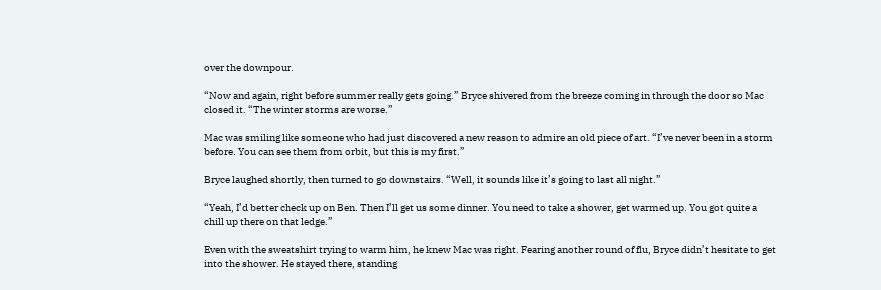over the downpour.

“Now and again, right before summer really gets going.” Bryce shivered from the breeze coming in through the door so Mac closed it. “The winter storms are worse.”

Mac was smiling like someone who had just discovered a new reason to admire an old piece of art. “I’ve never been in a storm before. You can see them from orbit, but this is my first.”

Bryce laughed shortly, then turned to go downstairs. “Well, it sounds like it’s going to last all night.”

“Yeah, I’d better check up on Ben. Then I’ll get us some dinner. You need to take a shower, get warmed up. You got quite a chill up there on that ledge.”

Even with the sweatshirt trying to warm him, he knew Mac was right. Fearing another round of flu, Bryce didn’t hesitate to get into the shower. He stayed there, standing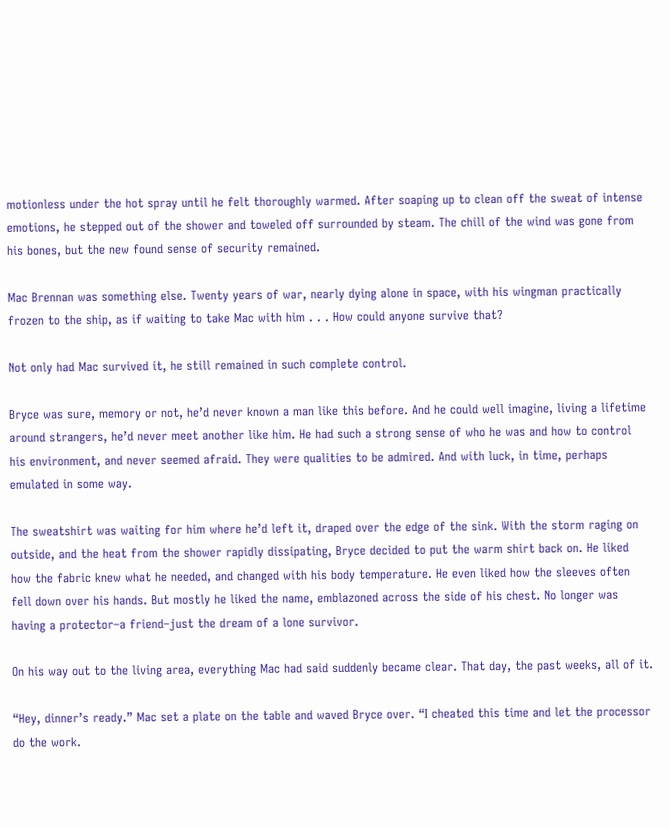motionless under the hot spray until he felt thoroughly warmed. After soaping up to clean off the sweat of intense emotions, he stepped out of the shower and toweled off surrounded by steam. The chill of the wind was gone from his bones, but the new found sense of security remained.

Mac Brennan was something else. Twenty years of war, nearly dying alone in space, with his wingman practically frozen to the ship, as if waiting to take Mac with him . . . How could anyone survive that?

Not only had Mac survived it, he still remained in such complete control.

Bryce was sure, memory or not, he’d never known a man like this before. And he could well imagine, living a lifetime around strangers, he’d never meet another like him. He had such a strong sense of who he was and how to control his environment, and never seemed afraid. They were qualities to be admired. And with luck, in time, perhaps emulated in some way.

The sweatshirt was waiting for him where he’d left it, draped over the edge of the sink. With the storm raging on outside, and the heat from the shower rapidly dissipating, Bryce decided to put the warm shirt back on. He liked how the fabric knew what he needed, and changed with his body temperature. He even liked how the sleeves often fell down over his hands. But mostly he liked the name, emblazoned across the side of his chest. No longer was having a protector–a friend–just the dream of a lone survivor.

On his way out to the living area, everything Mac had said suddenly became clear. That day, the past weeks, all of it.

“Hey, dinner’s ready.” Mac set a plate on the table and waved Bryce over. “I cheated this time and let the processor do the work.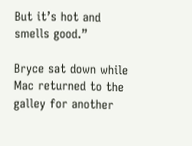But it’s hot and smells good.”

Bryce sat down while Mac returned to the galley for another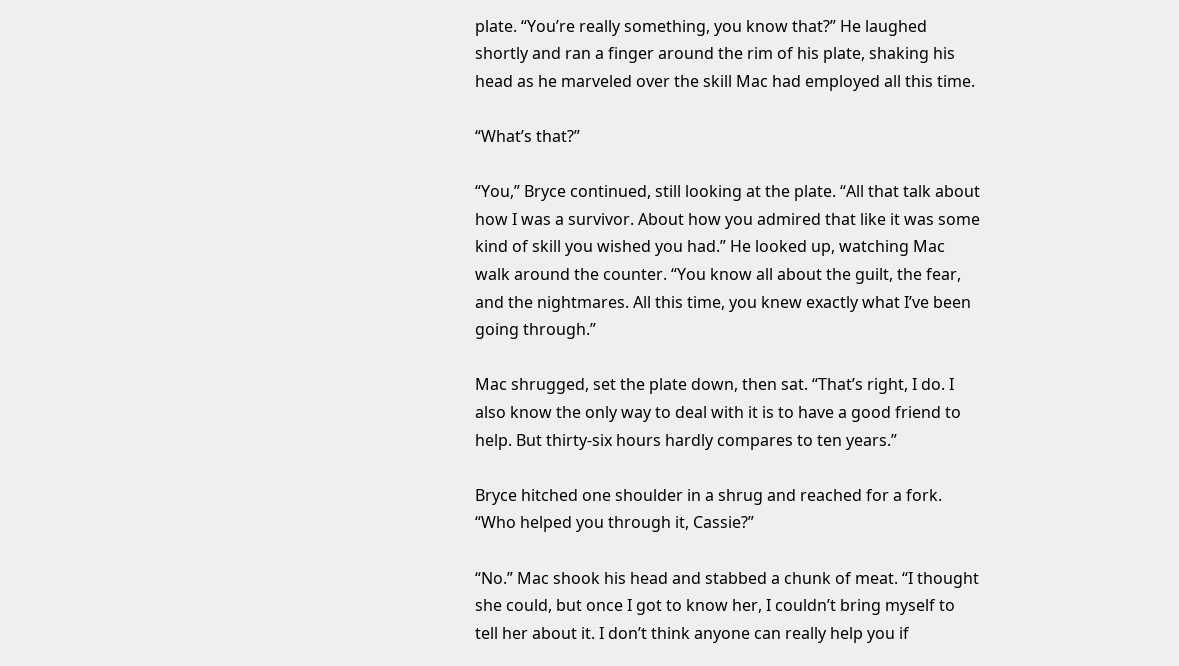plate. “You’re really something, you know that?” He laughed shortly and ran a finger around the rim of his plate, shaking his head as he marveled over the skill Mac had employed all this time.

“What’s that?”

“You,” Bryce continued, still looking at the plate. “All that talk about how I was a survivor. About how you admired that like it was some kind of skill you wished you had.” He looked up, watching Mac walk around the counter. “You know all about the guilt, the fear, and the nightmares. All this time, you knew exactly what I’ve been going through.”

Mac shrugged, set the plate down, then sat. “That’s right, I do. I also know the only way to deal with it is to have a good friend to help. But thirty-six hours hardly compares to ten years.”

Bryce hitched one shoulder in a shrug and reached for a fork. “Who helped you through it, Cassie?”

“No.” Mac shook his head and stabbed a chunk of meat. “I thought she could, but once I got to know her, I couldn’t bring myself to tell her about it. I don’t think anyone can really help you if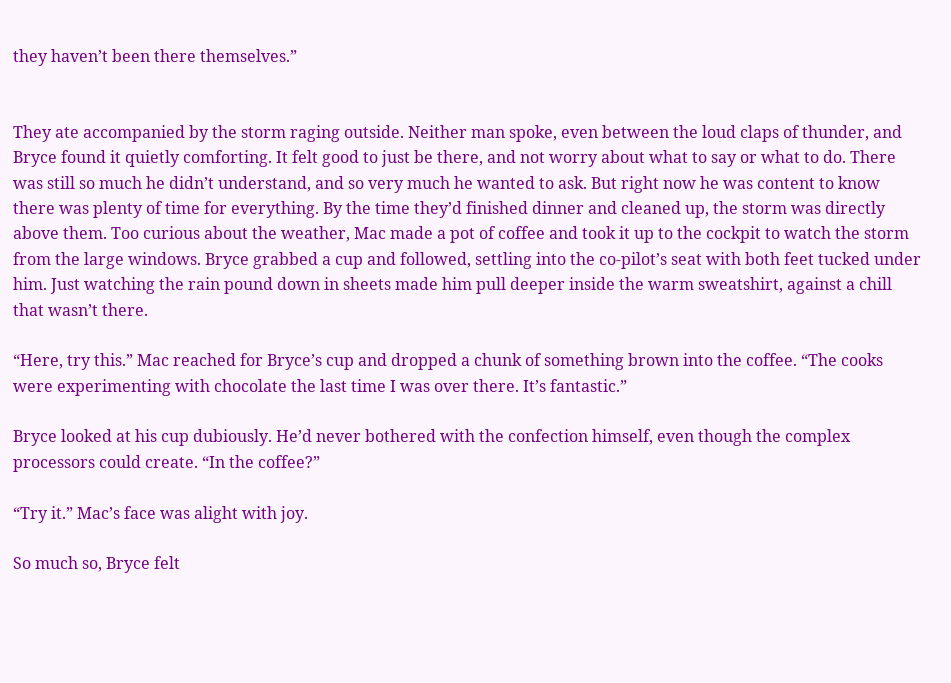they haven’t been there themselves.”


They ate accompanied by the storm raging outside. Neither man spoke, even between the loud claps of thunder, and Bryce found it quietly comforting. It felt good to just be there, and not worry about what to say or what to do. There was still so much he didn’t understand, and so very much he wanted to ask. But right now he was content to know there was plenty of time for everything. By the time they’d finished dinner and cleaned up, the storm was directly above them. Too curious about the weather, Mac made a pot of coffee and took it up to the cockpit to watch the storm from the large windows. Bryce grabbed a cup and followed, settling into the co-pilot’s seat with both feet tucked under him. Just watching the rain pound down in sheets made him pull deeper inside the warm sweatshirt, against a chill that wasn’t there.

“Here, try this.” Mac reached for Bryce’s cup and dropped a chunk of something brown into the coffee. “The cooks were experimenting with chocolate the last time I was over there. It’s fantastic.”

Bryce looked at his cup dubiously. He’d never bothered with the confection himself, even though the complex processors could create. “In the coffee?”

“Try it.” Mac’s face was alight with joy.

So much so, Bryce felt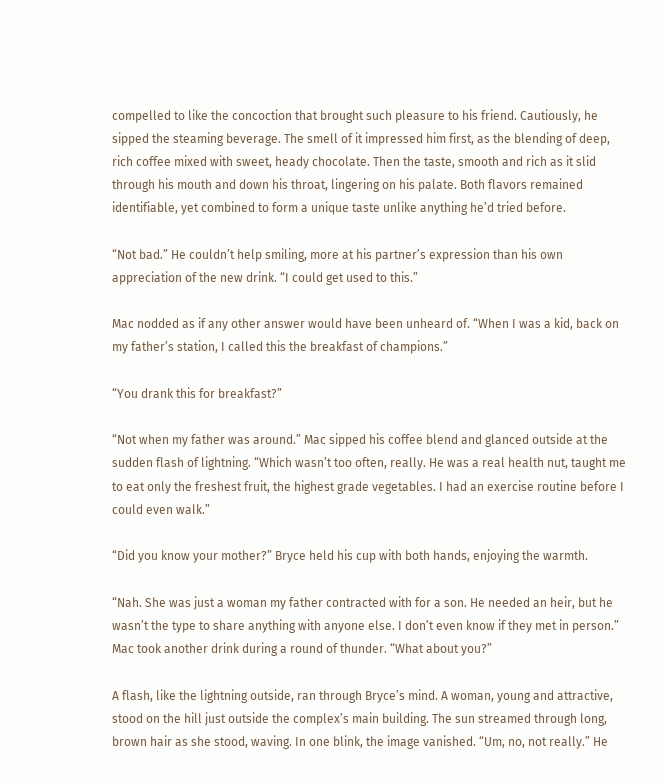compelled to like the concoction that brought such pleasure to his friend. Cautiously, he sipped the steaming beverage. The smell of it impressed him first, as the blending of deep, rich coffee mixed with sweet, heady chocolate. Then the taste, smooth and rich as it slid through his mouth and down his throat, lingering on his palate. Both flavors remained identifiable, yet combined to form a unique taste unlike anything he’d tried before.

“Not bad.” He couldn’t help smiling, more at his partner’s expression than his own appreciation of the new drink. “I could get used to this.”

Mac nodded as if any other answer would have been unheard of. “When I was a kid, back on my father’s station, I called this the breakfast of champions.”

“You drank this for breakfast?”

“Not when my father was around.” Mac sipped his coffee blend and glanced outside at the sudden flash of lightning. “Which wasn’t too often, really. He was a real health nut, taught me to eat only the freshest fruit, the highest grade vegetables. I had an exercise routine before I could even walk.”

“Did you know your mother?” Bryce held his cup with both hands, enjoying the warmth.

“Nah. She was just a woman my father contracted with for a son. He needed an heir, but he wasn’t the type to share anything with anyone else. I don’t even know if they met in person.” Mac took another drink during a round of thunder. “What about you?”

A flash, like the lightning outside, ran through Bryce’s mind. A woman, young and attractive, stood on the hill just outside the complex’s main building. The sun streamed through long, brown hair as she stood, waving. In one blink, the image vanished. “Um, no, not really.” He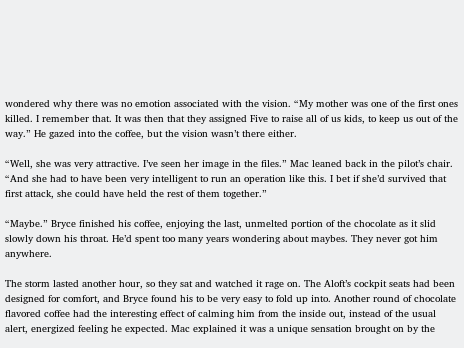wondered why there was no emotion associated with the vision. “My mother was one of the first ones killed. I remember that. It was then that they assigned Five to raise all of us kids, to keep us out of the way.” He gazed into the coffee, but the vision wasn’t there either.

“Well, she was very attractive. I’ve seen her image in the files.” Mac leaned back in the pilot’s chair. “And she had to have been very intelligent to run an operation like this. I bet if she’d survived that first attack, she could have held the rest of them together.”

“Maybe.” Bryce finished his coffee, enjoying the last, unmelted portion of the chocolate as it slid slowly down his throat. He’d spent too many years wondering about maybes. They never got him anywhere.

The storm lasted another hour, so they sat and watched it rage on. The Aloft’s cockpit seats had been designed for comfort, and Bryce found his to be very easy to fold up into. Another round of chocolate flavored coffee had the interesting effect of calming him from the inside out, instead of the usual alert, energized feeling he expected. Mac explained it was a unique sensation brought on by the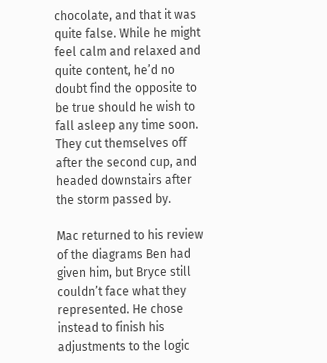chocolate, and that it was quite false. While he might feel calm and relaxed and quite content, he’d no doubt find the opposite to be true should he wish to fall asleep any time soon. They cut themselves off after the second cup, and headed downstairs after the storm passed by.

Mac returned to his review of the diagrams Ben had given him, but Bryce still couldn’t face what they represented. He chose instead to finish his adjustments to the logic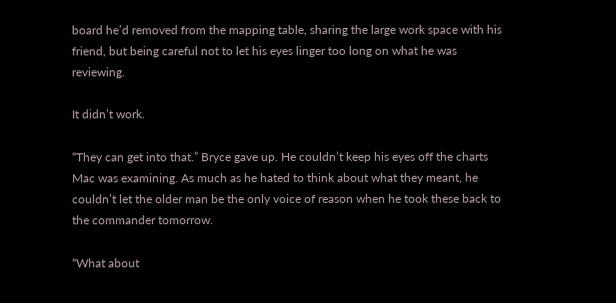board he’d removed from the mapping table, sharing the large work space with his friend, but being careful not to let his eyes linger too long on what he was reviewing.

It didn’t work.

“They can get into that.” Bryce gave up. He couldn’t keep his eyes off the charts Mac was examining. As much as he hated to think about what they meant, he couldn’t let the older man be the only voice of reason when he took these back to the commander tomorrow.

“What about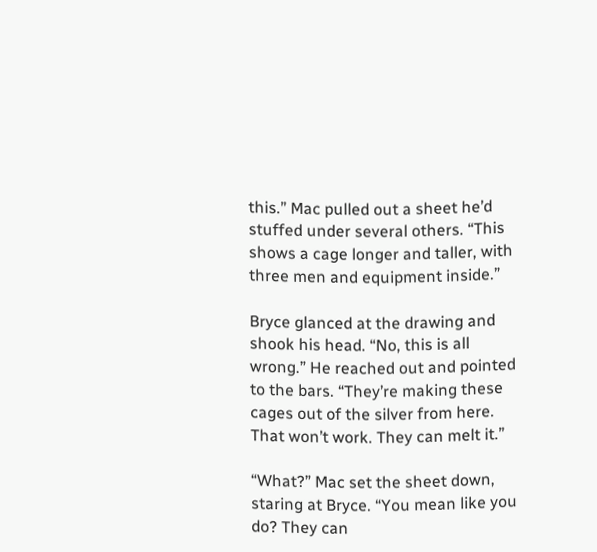this.” Mac pulled out a sheet he’d stuffed under several others. “This shows a cage longer and taller, with three men and equipment inside.”

Bryce glanced at the drawing and shook his head. “No, this is all wrong.” He reached out and pointed to the bars. “They’re making these cages out of the silver from here. That won’t work. They can melt it.”

“What?” Mac set the sheet down, staring at Bryce. “You mean like you do? They can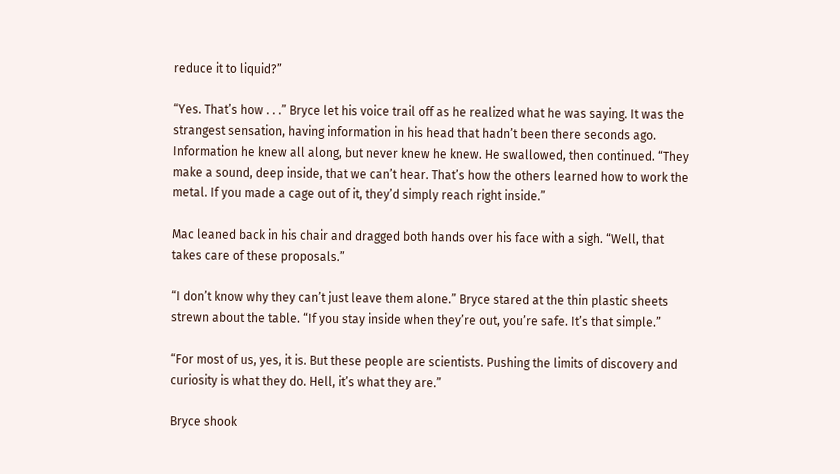reduce it to liquid?”

“Yes. That’s how . . .” Bryce let his voice trail off as he realized what he was saying. It was the strangest sensation, having information in his head that hadn’t been there seconds ago. Information he knew all along, but never knew he knew. He swallowed, then continued. “They make a sound, deep inside, that we can’t hear. That’s how the others learned how to work the metal. If you made a cage out of it, they’d simply reach right inside.”

Mac leaned back in his chair and dragged both hands over his face with a sigh. “Well, that takes care of these proposals.”

“I don’t know why they can’t just leave them alone.” Bryce stared at the thin plastic sheets strewn about the table. “If you stay inside when they’re out, you’re safe. It’s that simple.”

“For most of us, yes, it is. But these people are scientists. Pushing the limits of discovery and curiosity is what they do. Hell, it’s what they are.”

Bryce shook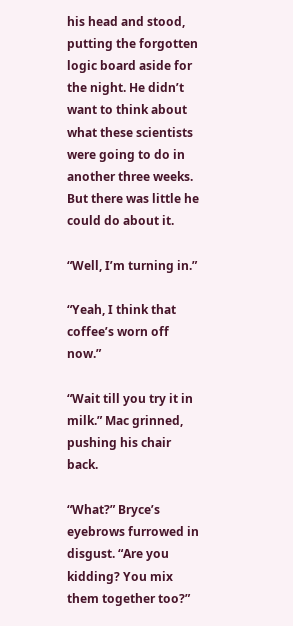his head and stood, putting the forgotten logic board aside for the night. He didn’t want to think about what these scientists were going to do in another three weeks. But there was little he could do about it.

“Well, I’m turning in.”

“Yeah, I think that coffee’s worn off now.”

“Wait till you try it in milk.” Mac grinned, pushing his chair back.

“What?” Bryce’s eyebrows furrowed in disgust. “Are you kidding? You mix them together too?”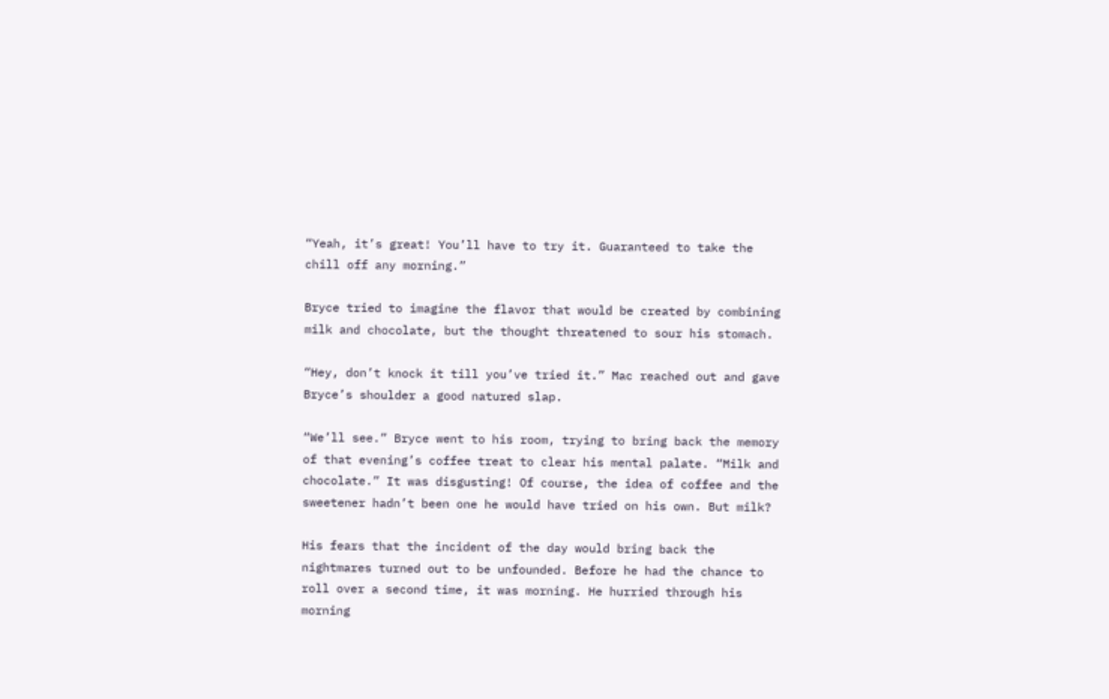“Yeah, it’s great! You’ll have to try it. Guaranteed to take the chill off any morning.”

Bryce tried to imagine the flavor that would be created by combining milk and chocolate, but the thought threatened to sour his stomach.

“Hey, don’t knock it till you’ve tried it.” Mac reached out and gave Bryce’s shoulder a good natured slap.

“We’ll see.” Bryce went to his room, trying to bring back the memory of that evening’s coffee treat to clear his mental palate. “Milk and chocolate.” It was disgusting! Of course, the idea of coffee and the sweetener hadn’t been one he would have tried on his own. But milk?

His fears that the incident of the day would bring back the nightmares turned out to be unfounded. Before he had the chance to roll over a second time, it was morning. He hurried through his morning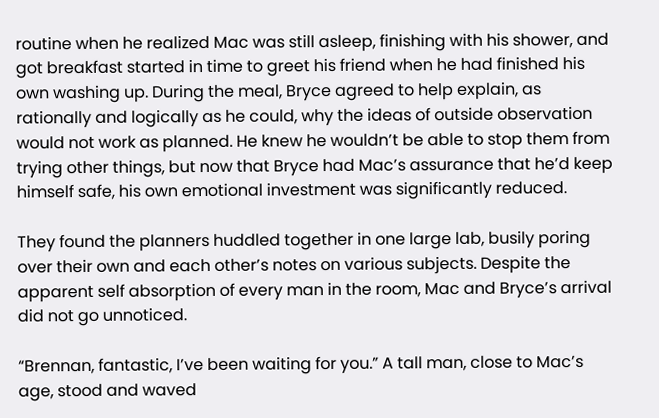routine when he realized Mac was still asleep, finishing with his shower, and got breakfast started in time to greet his friend when he had finished his own washing up. During the meal, Bryce agreed to help explain, as rationally and logically as he could, why the ideas of outside observation would not work as planned. He knew he wouldn’t be able to stop them from trying other things, but now that Bryce had Mac’s assurance that he’d keep himself safe, his own emotional investment was significantly reduced.

They found the planners huddled together in one large lab, busily poring over their own and each other’s notes on various subjects. Despite the apparent self absorption of every man in the room, Mac and Bryce’s arrival did not go unnoticed.

“Brennan, fantastic, I’ve been waiting for you.” A tall man, close to Mac’s age, stood and waved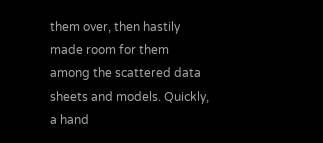them over, then hastily made room for them among the scattered data sheets and models. Quickly, a hand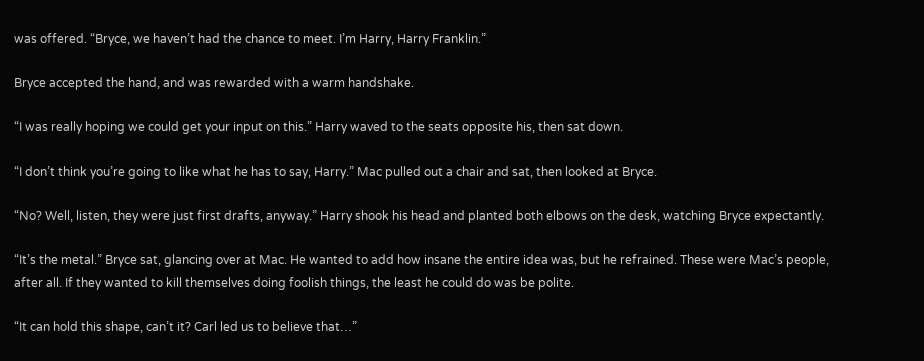was offered. “Bryce, we haven’t had the chance to meet. I’m Harry, Harry Franklin.”

Bryce accepted the hand, and was rewarded with a warm handshake.

“I was really hoping we could get your input on this.” Harry waved to the seats opposite his, then sat down.

“I don’t think you’re going to like what he has to say, Harry.” Mac pulled out a chair and sat, then looked at Bryce.

“No? Well, listen, they were just first drafts, anyway.” Harry shook his head and planted both elbows on the desk, watching Bryce expectantly.

“It’s the metal.” Bryce sat, glancing over at Mac. He wanted to add how insane the entire idea was, but he refrained. These were Mac’s people, after all. If they wanted to kill themselves doing foolish things, the least he could do was be polite.

“It can hold this shape, can’t it? Carl led us to believe that…”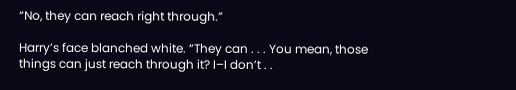“No, they can reach right through.”

Harry’s face blanched white. “They can . . . You mean, those things can just reach through it? I–I don’t . .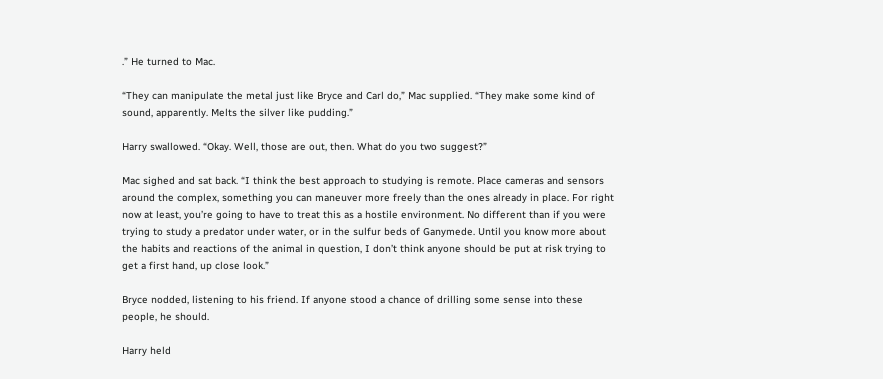.” He turned to Mac.

“They can manipulate the metal just like Bryce and Carl do,” Mac supplied. “They make some kind of sound, apparently. Melts the silver like pudding.”

Harry swallowed. “Okay. Well, those are out, then. What do you two suggest?”

Mac sighed and sat back. “I think the best approach to studying is remote. Place cameras and sensors around the complex, something you can maneuver more freely than the ones already in place. For right now at least, you’re going to have to treat this as a hostile environment. No different than if you were trying to study a predator under water, or in the sulfur beds of Ganymede. Until you know more about the habits and reactions of the animal in question, I don’t think anyone should be put at risk trying to get a first hand, up close look.”

Bryce nodded, listening to his friend. If anyone stood a chance of drilling some sense into these people, he should.

Harry held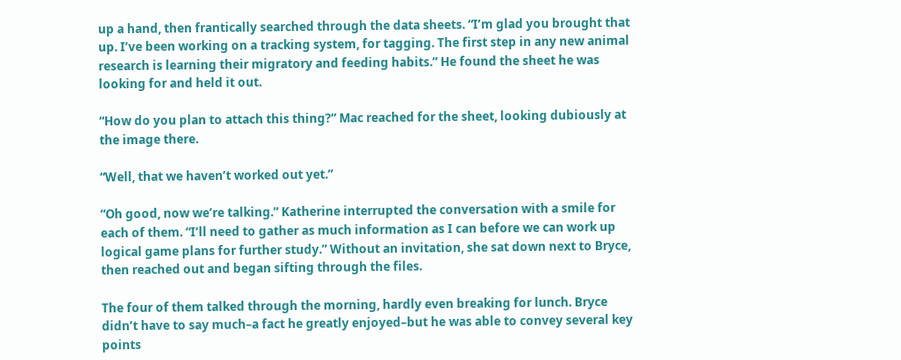up a hand, then frantically searched through the data sheets. “I’m glad you brought that up. I’ve been working on a tracking system, for tagging. The first step in any new animal research is learning their migratory and feeding habits.” He found the sheet he was looking for and held it out.

“How do you plan to attach this thing?” Mac reached for the sheet, looking dubiously at the image there.

“Well, that we haven’t worked out yet.”

“Oh good, now we’re talking.” Katherine interrupted the conversation with a smile for each of them. “I’ll need to gather as much information as I can before we can work up logical game plans for further study.” Without an invitation, she sat down next to Bryce, then reached out and began sifting through the files.

The four of them talked through the morning, hardly even breaking for lunch. Bryce didn’t have to say much–a fact he greatly enjoyed–but he was able to convey several key points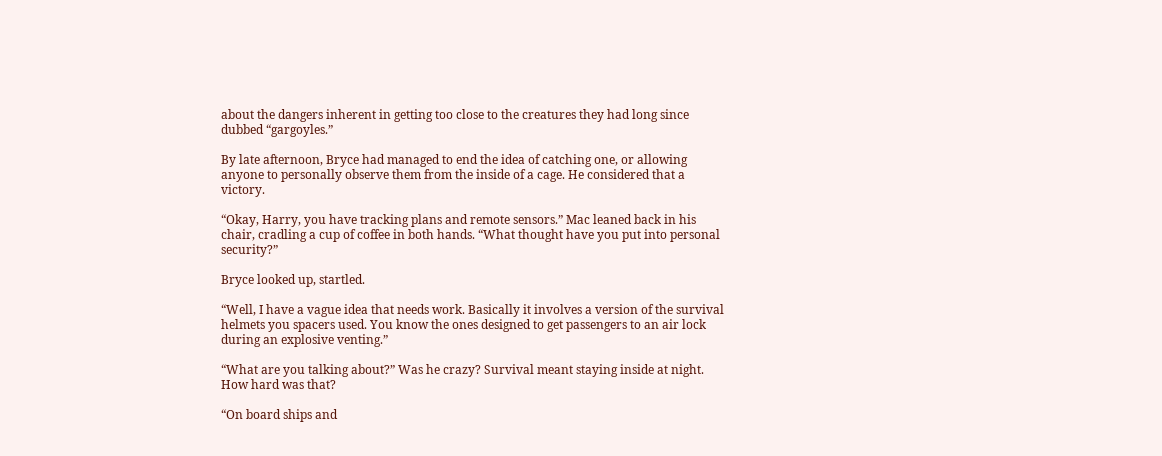about the dangers inherent in getting too close to the creatures they had long since dubbed “gargoyles.”

By late afternoon, Bryce had managed to end the idea of catching one, or allowing anyone to personally observe them from the inside of a cage. He considered that a victory.

“Okay, Harry, you have tracking plans and remote sensors.” Mac leaned back in his chair, cradling a cup of coffee in both hands. “What thought have you put into personal security?”

Bryce looked up, startled.

“Well, I have a vague idea that needs work. Basically it involves a version of the survival helmets you spacers used. You know the ones designed to get passengers to an air lock during an explosive venting.”

“What are you talking about?” Was he crazy? Survival meant staying inside at night. How hard was that?

“On board ships and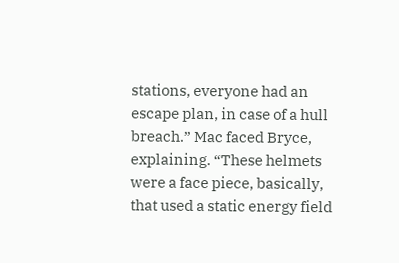stations, everyone had an escape plan, in case of a hull breach.” Mac faced Bryce, explaining. “These helmets were a face piece, basically, that used a static energy field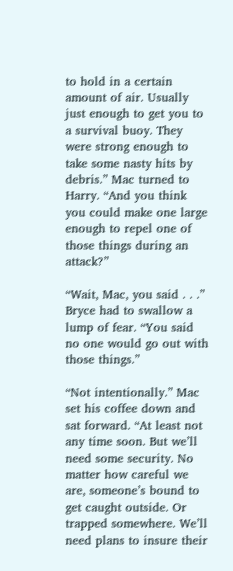to hold in a certain amount of air. Usually just enough to get you to a survival buoy. They were strong enough to take some nasty hits by debris.” Mac turned to Harry. “And you think you could make one large enough to repel one of those things during an attack?”

“Wait, Mac, you said . . .” Bryce had to swallow a lump of fear. “You said no one would go out with those things.”

“Not intentionally.” Mac set his coffee down and sat forward. “At least not any time soon. But we’ll need some security. No matter how careful we are, someone’s bound to get caught outside. Or trapped somewhere. We’ll need plans to insure their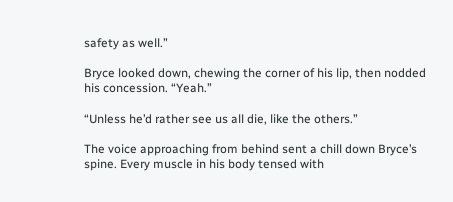safety as well.”

Bryce looked down, chewing the corner of his lip, then nodded his concession. “Yeah.”

“Unless he’d rather see us all die, like the others.”

The voice approaching from behind sent a chill down Bryce’s spine. Every muscle in his body tensed with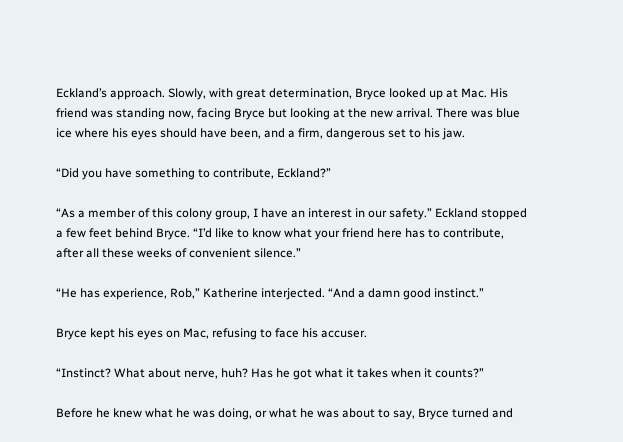Eckland’s approach. Slowly, with great determination, Bryce looked up at Mac. His friend was standing now, facing Bryce but looking at the new arrival. There was blue ice where his eyes should have been, and a firm, dangerous set to his jaw.

“Did you have something to contribute, Eckland?”

“As a member of this colony group, I have an interest in our safety.” Eckland stopped a few feet behind Bryce. “I’d like to know what your friend here has to contribute, after all these weeks of convenient silence.”

“He has experience, Rob,” Katherine interjected. “And a damn good instinct.”

Bryce kept his eyes on Mac, refusing to face his accuser.

“Instinct? What about nerve, huh? Has he got what it takes when it counts?”

Before he knew what he was doing, or what he was about to say, Bryce turned and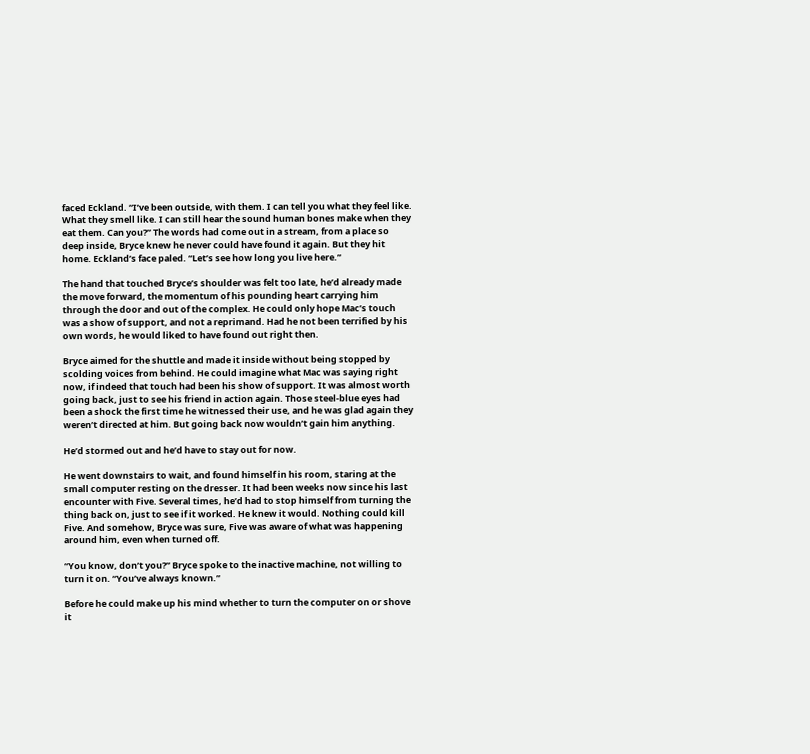faced Eckland. “I’ve been outside, with them. I can tell you what they feel like. What they smell like. I can still hear the sound human bones make when they eat them. Can you?” The words had come out in a stream, from a place so deep inside, Bryce knew he never could have found it again. But they hit home. Eckland’s face paled. “Let’s see how long you live here.”

The hand that touched Bryce’s shoulder was felt too late, he’d already made the move forward, the momentum of his pounding heart carrying him through the door and out of the complex. He could only hope Mac’s touch was a show of support, and not a reprimand. Had he not been terrified by his own words, he would liked to have found out right then.

Bryce aimed for the shuttle and made it inside without being stopped by scolding voices from behind. He could imagine what Mac was saying right now, if indeed that touch had been his show of support. It was almost worth going back, just to see his friend in action again. Those steel-blue eyes had been a shock the first time he witnessed their use, and he was glad again they weren’t directed at him. But going back now wouldn’t gain him anything.

He’d stormed out and he’d have to stay out for now.

He went downstairs to wait, and found himself in his room, staring at the small computer resting on the dresser. It had been weeks now since his last encounter with Five. Several times, he’d had to stop himself from turning the thing back on, just to see if it worked. He knew it would. Nothing could kill Five. And somehow, Bryce was sure, Five was aware of what was happening around him, even when turned off.

“You know, don’t you?” Bryce spoke to the inactive machine, not willing to turn it on. “You’ve always known.”

Before he could make up his mind whether to turn the computer on or shove it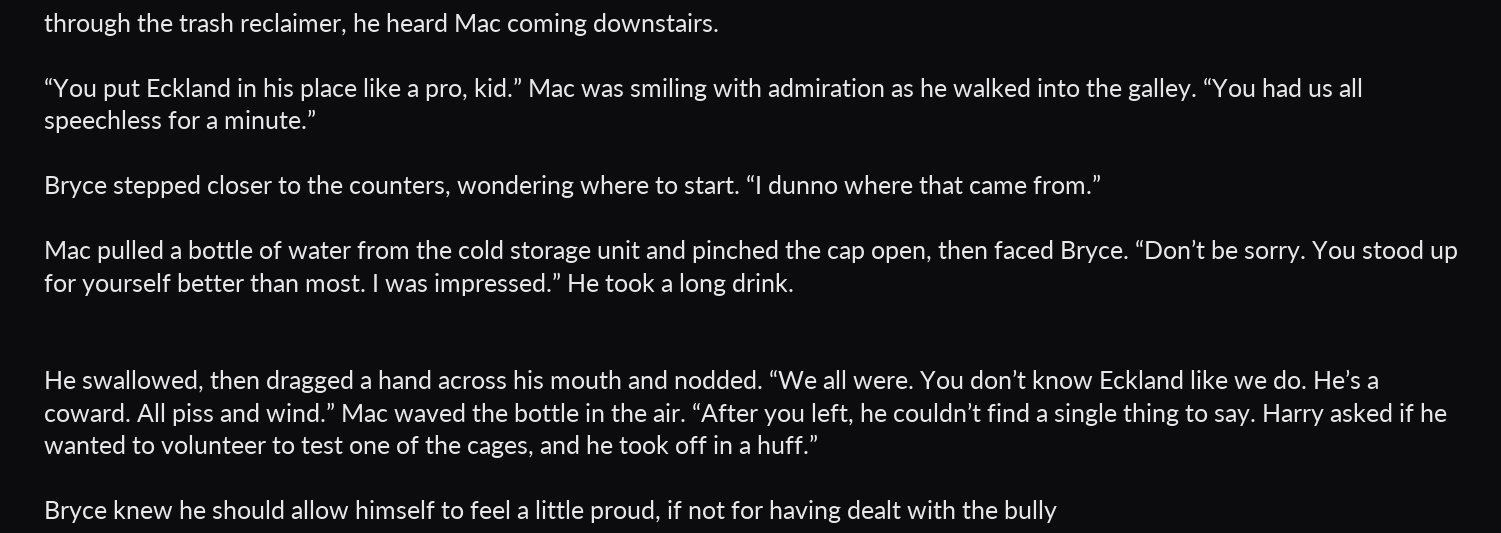through the trash reclaimer, he heard Mac coming downstairs.

“You put Eckland in his place like a pro, kid.” Mac was smiling with admiration as he walked into the galley. “You had us all speechless for a minute.”

Bryce stepped closer to the counters, wondering where to start. “I dunno where that came from.”

Mac pulled a bottle of water from the cold storage unit and pinched the cap open, then faced Bryce. “Don’t be sorry. You stood up for yourself better than most. I was impressed.” He took a long drink.


He swallowed, then dragged a hand across his mouth and nodded. “We all were. You don’t know Eckland like we do. He’s a coward. All piss and wind.” Mac waved the bottle in the air. “After you left, he couldn’t find a single thing to say. Harry asked if he wanted to volunteer to test one of the cages, and he took off in a huff.”

Bryce knew he should allow himself to feel a little proud, if not for having dealt with the bully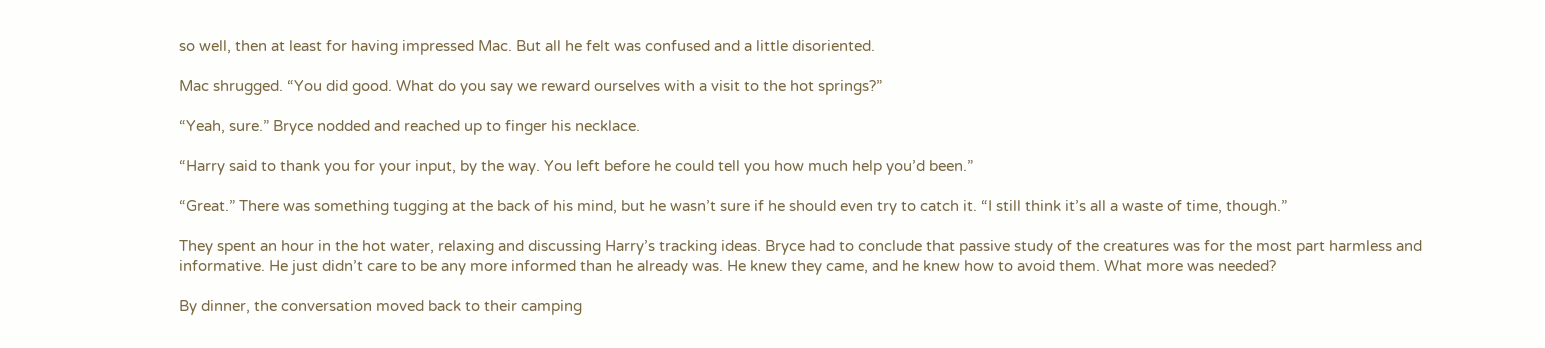so well, then at least for having impressed Mac. But all he felt was confused and a little disoriented.

Mac shrugged. “You did good. What do you say we reward ourselves with a visit to the hot springs?”

“Yeah, sure.” Bryce nodded and reached up to finger his necklace.

“Harry said to thank you for your input, by the way. You left before he could tell you how much help you’d been.”

“Great.” There was something tugging at the back of his mind, but he wasn’t sure if he should even try to catch it. “I still think it’s all a waste of time, though.”

They spent an hour in the hot water, relaxing and discussing Harry’s tracking ideas. Bryce had to conclude that passive study of the creatures was for the most part harmless and informative. He just didn’t care to be any more informed than he already was. He knew they came, and he knew how to avoid them. What more was needed?

By dinner, the conversation moved back to their camping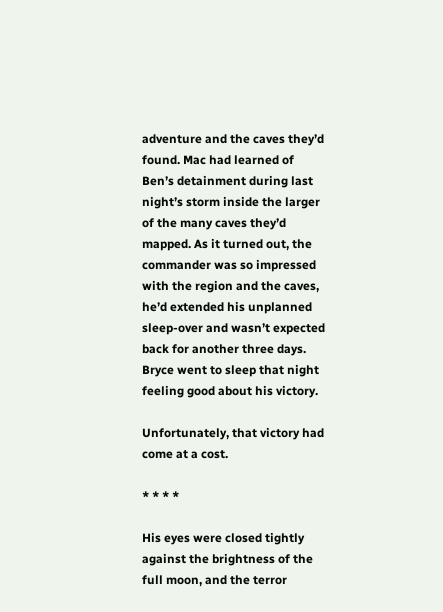adventure and the caves they’d found. Mac had learned of Ben’s detainment during last night’s storm inside the larger of the many caves they’d mapped. As it turned out, the commander was so impressed with the region and the caves, he’d extended his unplanned sleep-over and wasn’t expected back for another three days. Bryce went to sleep that night feeling good about his victory.

Unfortunately, that victory had come at a cost.

* * * *

His eyes were closed tightly against the brightness of the full moon, and the terror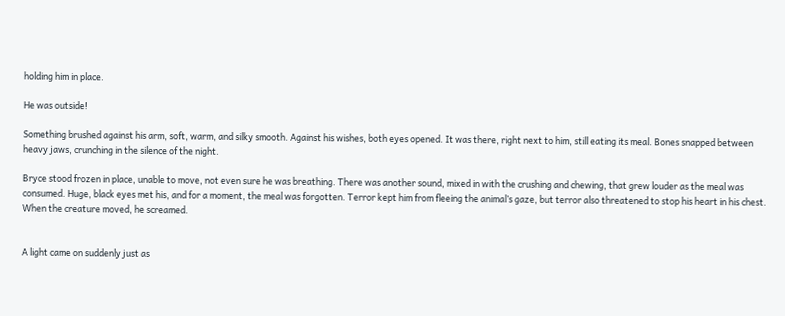holding him in place.

He was outside!

Something brushed against his arm, soft, warm, and silky smooth. Against his wishes, both eyes opened. It was there, right next to him, still eating its meal. Bones snapped between heavy jaws, crunching in the silence of the night.

Bryce stood frozen in place, unable to move, not even sure he was breathing. There was another sound, mixed in with the crushing and chewing, that grew louder as the meal was consumed. Huge, black eyes met his, and for a moment, the meal was forgotten. Terror kept him from fleeing the animal’s gaze, but terror also threatened to stop his heart in his chest. When the creature moved, he screamed.


A light came on suddenly just as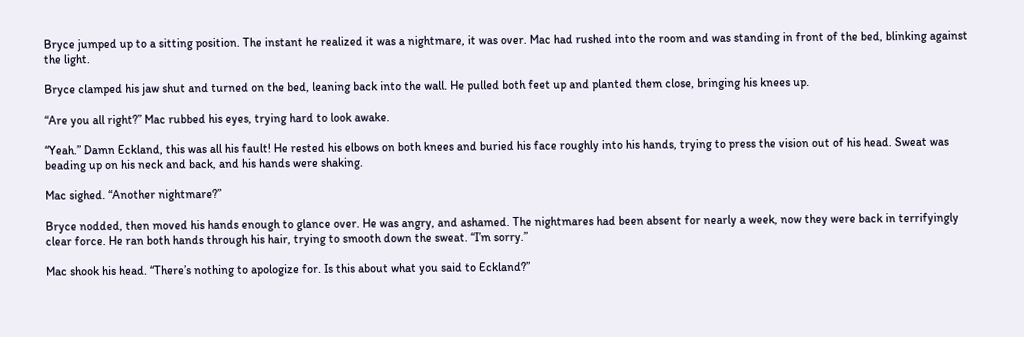Bryce jumped up to a sitting position. The instant he realized it was a nightmare, it was over. Mac had rushed into the room and was standing in front of the bed, blinking against the light.

Bryce clamped his jaw shut and turned on the bed, leaning back into the wall. He pulled both feet up and planted them close, bringing his knees up.

“Are you all right?” Mac rubbed his eyes, trying hard to look awake.

“Yeah.” Damn Eckland, this was all his fault! He rested his elbows on both knees and buried his face roughly into his hands, trying to press the vision out of his head. Sweat was beading up on his neck and back, and his hands were shaking.

Mac sighed. “Another nightmare?”

Bryce nodded, then moved his hands enough to glance over. He was angry, and ashamed. The nightmares had been absent for nearly a week, now they were back in terrifyingly clear force. He ran both hands through his hair, trying to smooth down the sweat. “I’m sorry.”

Mac shook his head. “There’s nothing to apologize for. Is this about what you said to Eckland?”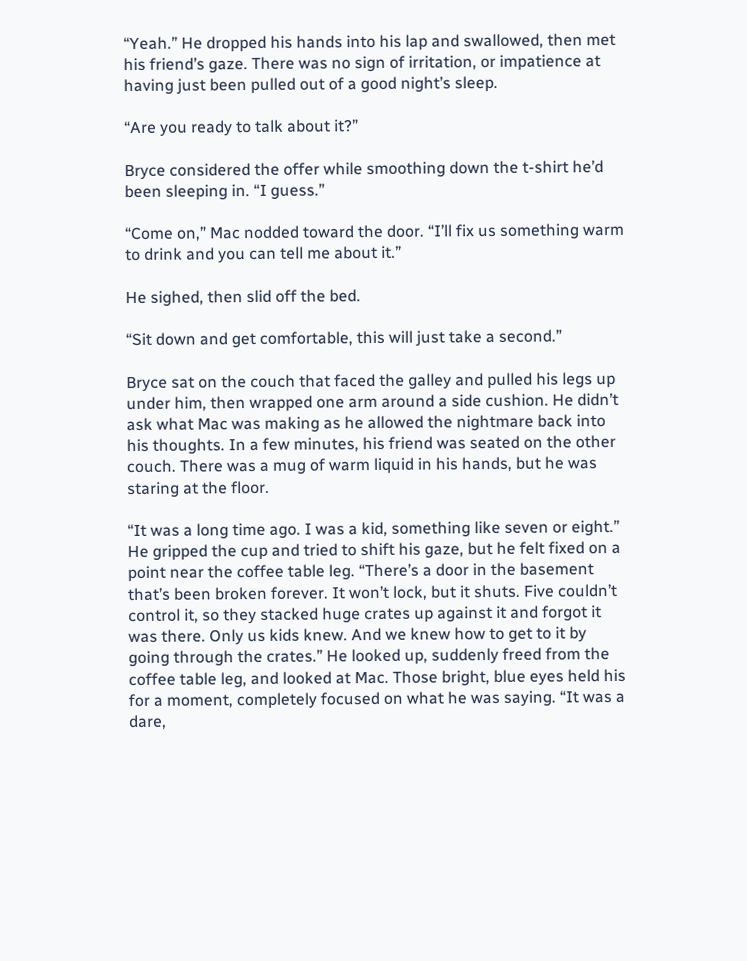“Yeah.” He dropped his hands into his lap and swallowed, then met his friend’s gaze. There was no sign of irritation, or impatience at having just been pulled out of a good night’s sleep.

“Are you ready to talk about it?”

Bryce considered the offer while smoothing down the t-shirt he’d been sleeping in. “I guess.”

“Come on,” Mac nodded toward the door. “I’ll fix us something warm to drink and you can tell me about it.”

He sighed, then slid off the bed.

“Sit down and get comfortable, this will just take a second.”

Bryce sat on the couch that faced the galley and pulled his legs up under him, then wrapped one arm around a side cushion. He didn’t ask what Mac was making as he allowed the nightmare back into his thoughts. In a few minutes, his friend was seated on the other couch. There was a mug of warm liquid in his hands, but he was staring at the floor.

“It was a long time ago. I was a kid, something like seven or eight.” He gripped the cup and tried to shift his gaze, but he felt fixed on a point near the coffee table leg. “There’s a door in the basement that’s been broken forever. It won’t lock, but it shuts. Five couldn’t control it, so they stacked huge crates up against it and forgot it was there. Only us kids knew. And we knew how to get to it by going through the crates.” He looked up, suddenly freed from the coffee table leg, and looked at Mac. Those bright, blue eyes held his for a moment, completely focused on what he was saying. “It was a dare,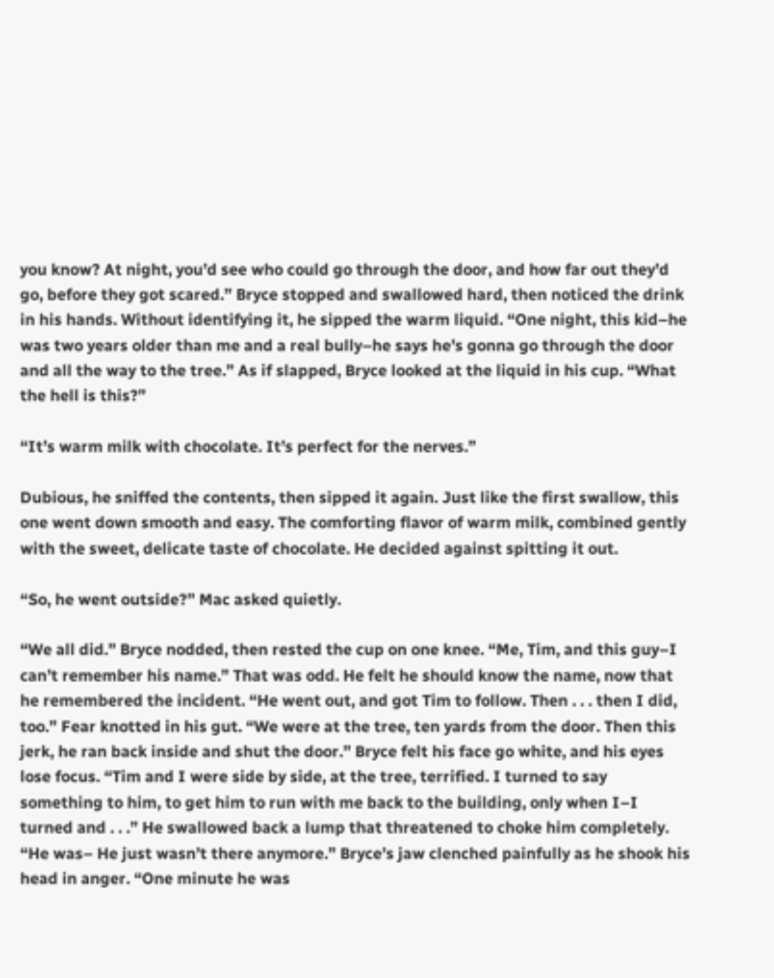you know? At night, you’d see who could go through the door, and how far out they’d go, before they got scared.” Bryce stopped and swallowed hard, then noticed the drink in his hands. Without identifying it, he sipped the warm liquid. “One night, this kid–he was two years older than me and a real bully–he says he’s gonna go through the door and all the way to the tree.” As if slapped, Bryce looked at the liquid in his cup. “What the hell is this?”

“It’s warm milk with chocolate. It’s perfect for the nerves.”

Dubious, he sniffed the contents, then sipped it again. Just like the first swallow, this one went down smooth and easy. The comforting flavor of warm milk, combined gently with the sweet, delicate taste of chocolate. He decided against spitting it out.

“So, he went outside?” Mac asked quietly.

“We all did.” Bryce nodded, then rested the cup on one knee. “Me, Tim, and this guy–I can’t remember his name.” That was odd. He felt he should know the name, now that he remembered the incident. “He went out, and got Tim to follow. Then . . . then I did, too.” Fear knotted in his gut. “We were at the tree, ten yards from the door. Then this jerk, he ran back inside and shut the door.” Bryce felt his face go white, and his eyes lose focus. “Tim and I were side by side, at the tree, terrified. I turned to say something to him, to get him to run with me back to the building, only when I–I turned and . . .” He swallowed back a lump that threatened to choke him completely. “He was– He just wasn’t there anymore.” Bryce’s jaw clenched painfully as he shook his head in anger. “One minute he was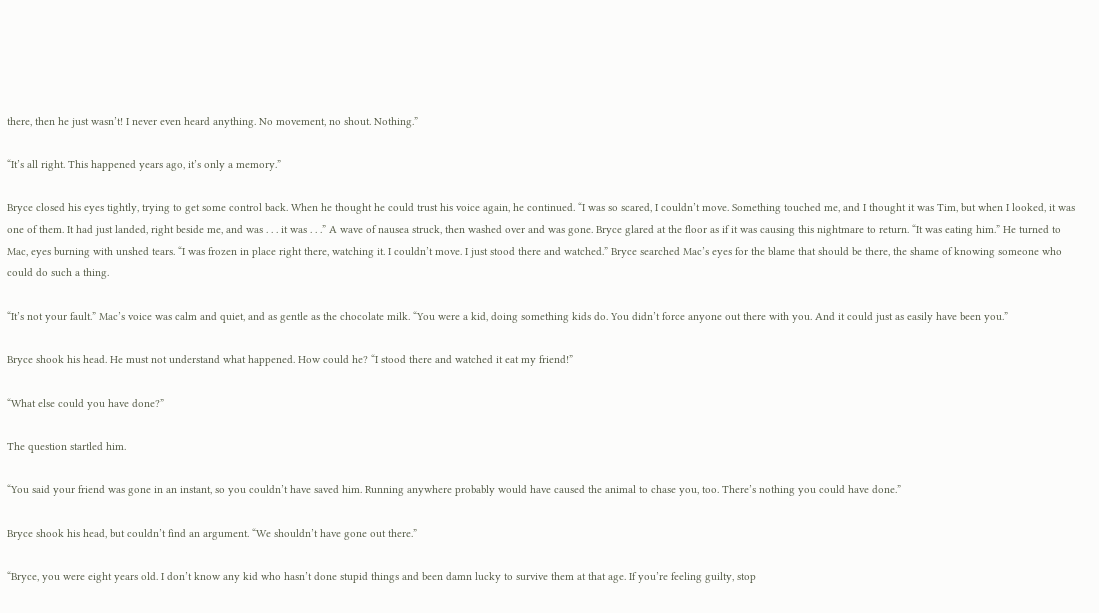there, then he just wasn’t! I never even heard anything. No movement, no shout. Nothing.”

“It’s all right. This happened years ago, it’s only a memory.”

Bryce closed his eyes tightly, trying to get some control back. When he thought he could trust his voice again, he continued. “I was so scared, I couldn’t move. Something touched me, and I thought it was Tim, but when I looked, it was one of them. It had just landed, right beside me, and was . . . it was . . .” A wave of nausea struck, then washed over and was gone. Bryce glared at the floor as if it was causing this nightmare to return. “It was eating him.” He turned to Mac, eyes burning with unshed tears. “I was frozen in place right there, watching it. I couldn’t move. I just stood there and watched.” Bryce searched Mac’s eyes for the blame that should be there, the shame of knowing someone who could do such a thing.

“It’s not your fault.” Mac’s voice was calm and quiet, and as gentle as the chocolate milk. “You were a kid, doing something kids do. You didn’t force anyone out there with you. And it could just as easily have been you.”

Bryce shook his head. He must not understand what happened. How could he? “I stood there and watched it eat my friend!”

“What else could you have done?”

The question startled him.

“You said your friend was gone in an instant, so you couldn’t have saved him. Running anywhere probably would have caused the animal to chase you, too. There’s nothing you could have done.”

Bryce shook his head, but couldn’t find an argument. “We shouldn’t have gone out there.”

“Bryce, you were eight years old. I don’t know any kid who hasn’t done stupid things and been damn lucky to survive them at that age. If you’re feeling guilty, stop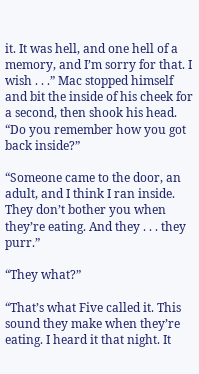it. It was hell, and one hell of a memory, and I’m sorry for that. I wish . . .” Mac stopped himself and bit the inside of his cheek for a second, then shook his head. “Do you remember how you got back inside?”

“Someone came to the door, an adult, and I think I ran inside. They don’t bother you when they’re eating. And they . . . they purr.”

“They what?”

“That’s what Five called it. This sound they make when they’re eating. I heard it that night. It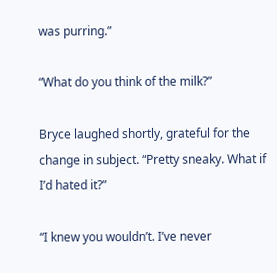was purring.”

“What do you think of the milk?”

Bryce laughed shortly, grateful for the change in subject. “Pretty sneaky. What if I’d hated it?”

“I knew you wouldn’t. I’ve never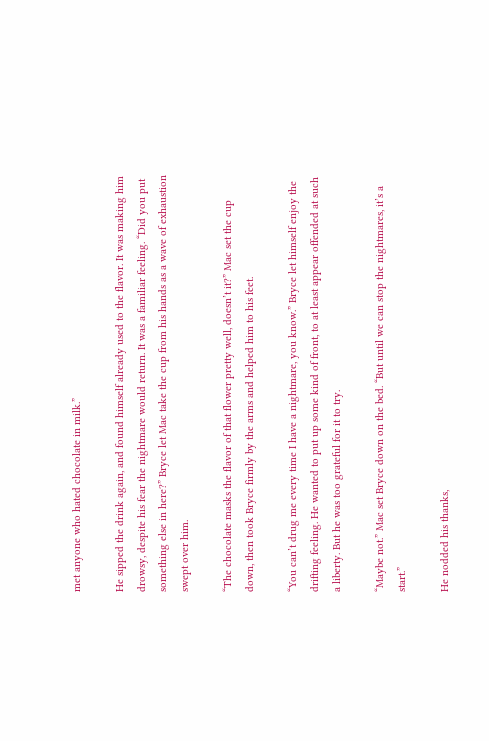met anyone who hated chocolate in milk.”

He sipped the drink again, and found himself already used to the flavor. It was making him drowsy, despite his fear the nightmare would return. It was a familiar feeling. “Did you put something else in here?” Bryce let Mac take the cup from his hands as a wave of exhaustion swept over him.

“The chocolate masks the flavor of that flower pretty well, doesn’t it?” Mac set the cup down, then took Bryce firmly by the arms and helped him to his feet.

“You can’t drug me every time I have a nightmare, you know.” Bryce let himself enjoy the drifting feeling. He wanted to put up some kind of front, to at least appear offended at such a liberty. But he was too grateful for it to try.

“Maybe not.” Mac set Bryce down on the bed. “But until we can stop the nightmares, it’s a start.”

He nodded his thanks,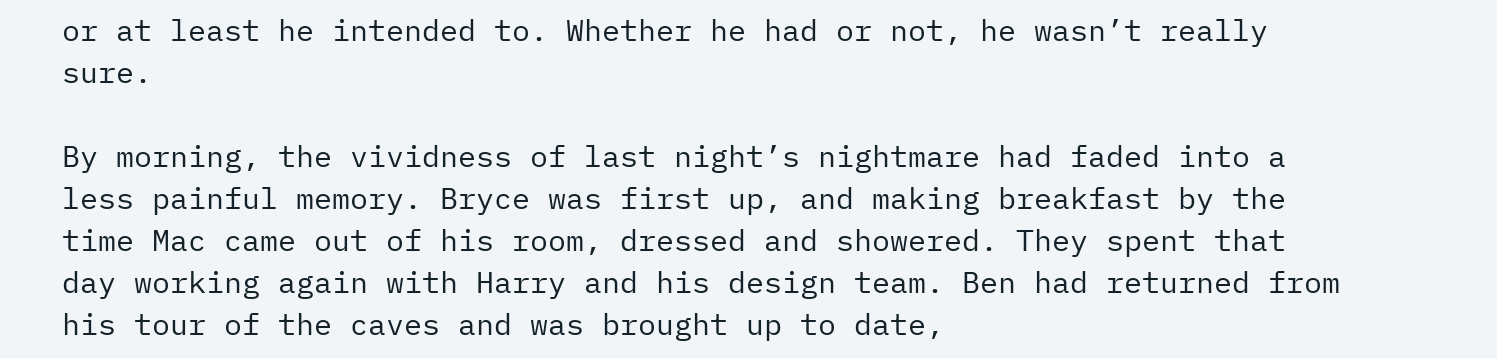or at least he intended to. Whether he had or not, he wasn’t really sure.

By morning, the vividness of last night’s nightmare had faded into a less painful memory. Bryce was first up, and making breakfast by the time Mac came out of his room, dressed and showered. They spent that day working again with Harry and his design team. Ben had returned from his tour of the caves and was brought up to date,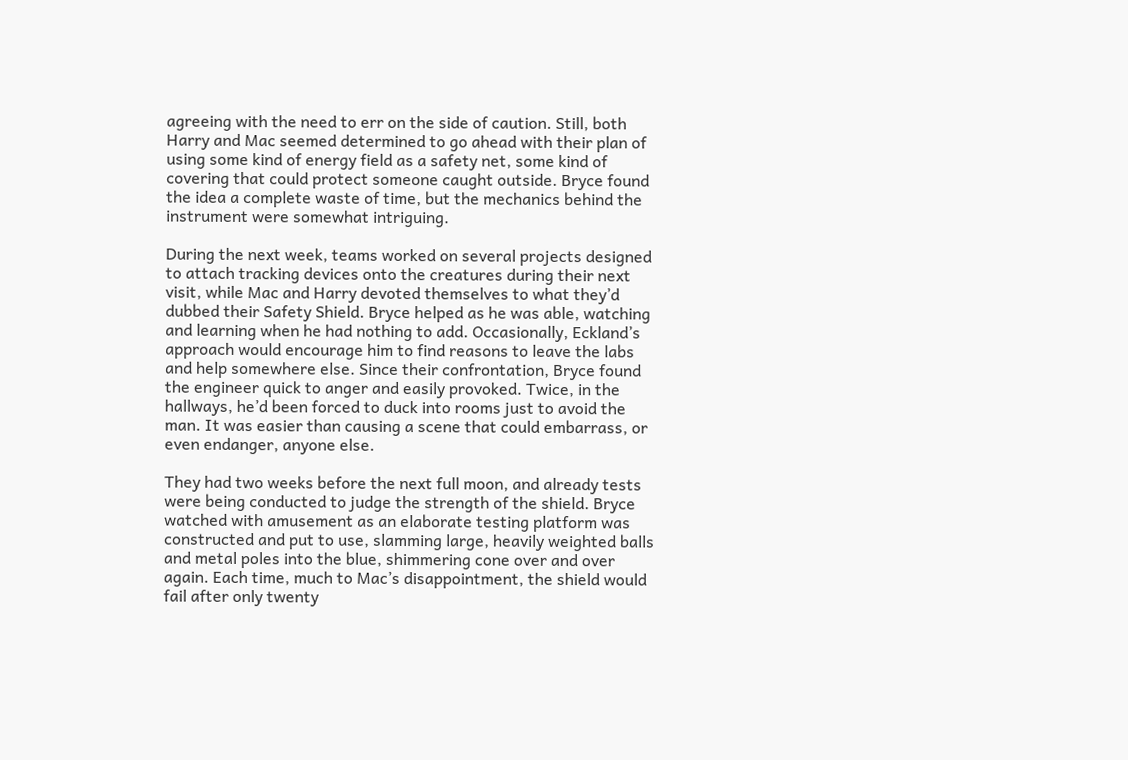agreeing with the need to err on the side of caution. Still, both Harry and Mac seemed determined to go ahead with their plan of using some kind of energy field as a safety net, some kind of covering that could protect someone caught outside. Bryce found the idea a complete waste of time, but the mechanics behind the instrument were somewhat intriguing.

During the next week, teams worked on several projects designed to attach tracking devices onto the creatures during their next visit, while Mac and Harry devoted themselves to what they’d dubbed their Safety Shield. Bryce helped as he was able, watching and learning when he had nothing to add. Occasionally, Eckland’s approach would encourage him to find reasons to leave the labs and help somewhere else. Since their confrontation, Bryce found the engineer quick to anger and easily provoked. Twice, in the hallways, he’d been forced to duck into rooms just to avoid the man. It was easier than causing a scene that could embarrass, or even endanger, anyone else.

They had two weeks before the next full moon, and already tests were being conducted to judge the strength of the shield. Bryce watched with amusement as an elaborate testing platform was constructed and put to use, slamming large, heavily weighted balls and metal poles into the blue, shimmering cone over and over again. Each time, much to Mac’s disappointment, the shield would fail after only twenty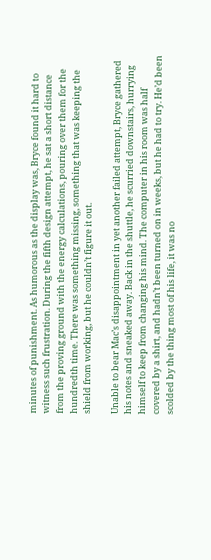minutes of punishment. As humorous as the display was, Bryce found it hard to witness such frustration. During the fifth design attempt, he sat a short distance from the proving ground with the energy calculations, pouring over them for the hundredth time. There was something missing, something that was keeping the shield from working, but he couldn’t figure it out.

Unable to bear Mac’s disappointment in yet another failed attempt, Bryce gathered his notes and sneaked away. Back in the shuttle, he scurried downstairs, hurrying himself to keep from changing his mind. The computer in his room was half covered by a shirt, and hadn’t been turned on in weeks, but he had to try. He’d been scolded by the thing most of his life, it was no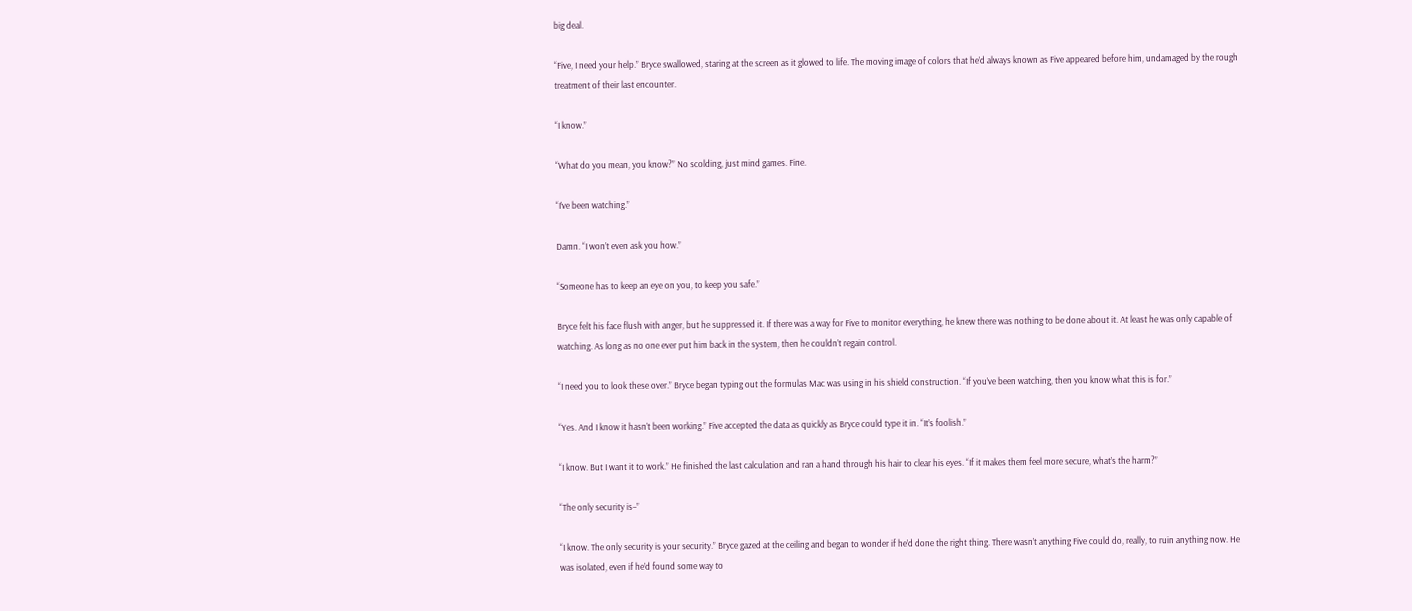big deal.

“Five, I need your help.” Bryce swallowed, staring at the screen as it glowed to life. The moving image of colors that he’d always known as Five appeared before him, undamaged by the rough treatment of their last encounter.

“I know.”

“What do you mean, you know?” No scolding, just mind games. Fine.

“I’ve been watching.”

Damn. “I won’t even ask you how.”

“Someone has to keep an eye on you, to keep you safe.”

Bryce felt his face flush with anger, but he suppressed it. If there was a way for Five to monitor everything, he knew there was nothing to be done about it. At least he was only capable of watching. As long as no one ever put him back in the system, then he couldn’t regain control.

“I need you to look these over.” Bryce began typing out the formulas Mac was using in his shield construction. “If you’ve been watching, then you know what this is for.”

“Yes. And I know it hasn’t been working.” Five accepted the data as quickly as Bryce could type it in. “It’s foolish.”

“I know. But I want it to work.” He finished the last calculation and ran a hand through his hair to clear his eyes. “If it makes them feel more secure, what’s the harm?”

“The only security is–”

“I know. The only security is your security.” Bryce gazed at the ceiling and began to wonder if he’d done the right thing. There wasn’t anything Five could do, really, to ruin anything now. He was isolated, even if he’d found some way to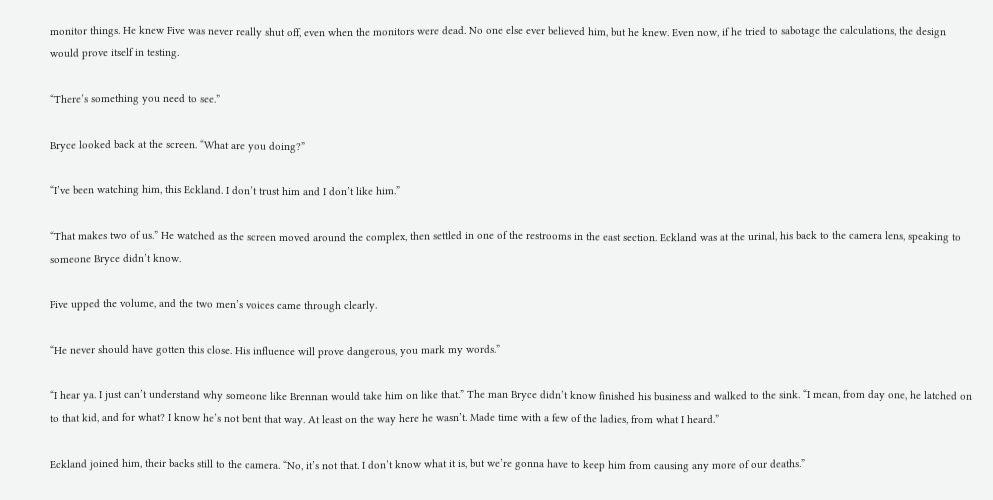monitor things. He knew Five was never really shut off, even when the monitors were dead. No one else ever believed him, but he knew. Even now, if he tried to sabotage the calculations, the design would prove itself in testing.

“There’s something you need to see.”

Bryce looked back at the screen. “What are you doing?”

“I’ve been watching him, this Eckland. I don’t trust him and I don’t like him.”

“That makes two of us.” He watched as the screen moved around the complex, then settled in one of the restrooms in the east section. Eckland was at the urinal, his back to the camera lens, speaking to someone Bryce didn’t know.

Five upped the volume, and the two men’s voices came through clearly.

“He never should have gotten this close. His influence will prove dangerous, you mark my words.”

“I hear ya. I just can’t understand why someone like Brennan would take him on like that.” The man Bryce didn’t know finished his business and walked to the sink. “I mean, from day one, he latched on to that kid, and for what? I know he’s not bent that way. At least on the way here he wasn’t. Made time with a few of the ladies, from what I heard.”

Eckland joined him, their backs still to the camera. “No, it’s not that. I don’t know what it is, but we’re gonna have to keep him from causing any more of our deaths.”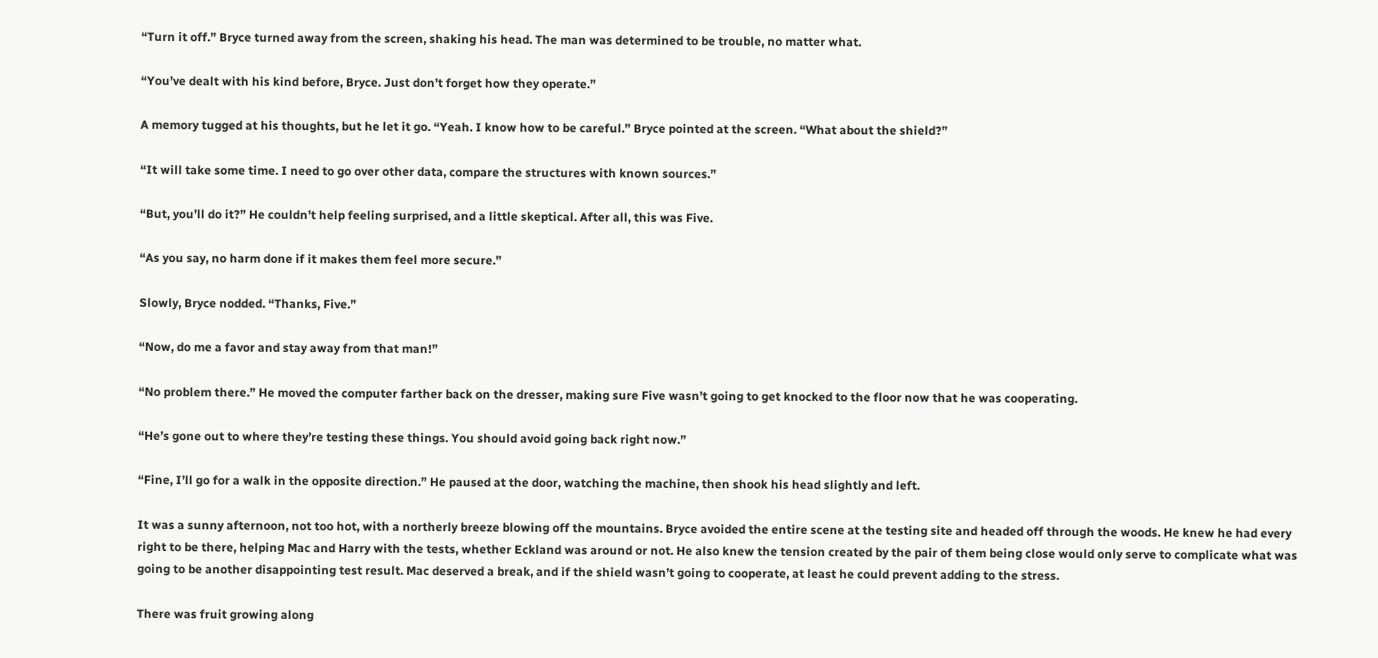“Turn it off.” Bryce turned away from the screen, shaking his head. The man was determined to be trouble, no matter what.

“You’ve dealt with his kind before, Bryce. Just don’t forget how they operate.”

A memory tugged at his thoughts, but he let it go. “Yeah. I know how to be careful.” Bryce pointed at the screen. “What about the shield?”

“It will take some time. I need to go over other data, compare the structures with known sources.”

“But, you’ll do it?” He couldn’t help feeling surprised, and a little skeptical. After all, this was Five.

“As you say, no harm done if it makes them feel more secure.”

Slowly, Bryce nodded. “Thanks, Five.”

“Now, do me a favor and stay away from that man!”

“No problem there.” He moved the computer farther back on the dresser, making sure Five wasn’t going to get knocked to the floor now that he was cooperating.

“He’s gone out to where they’re testing these things. You should avoid going back right now.”

“Fine, I’ll go for a walk in the opposite direction.” He paused at the door, watching the machine, then shook his head slightly and left.

It was a sunny afternoon, not too hot, with a northerly breeze blowing off the mountains. Bryce avoided the entire scene at the testing site and headed off through the woods. He knew he had every right to be there, helping Mac and Harry with the tests, whether Eckland was around or not. He also knew the tension created by the pair of them being close would only serve to complicate what was going to be another disappointing test result. Mac deserved a break, and if the shield wasn’t going to cooperate, at least he could prevent adding to the stress.

There was fruit growing along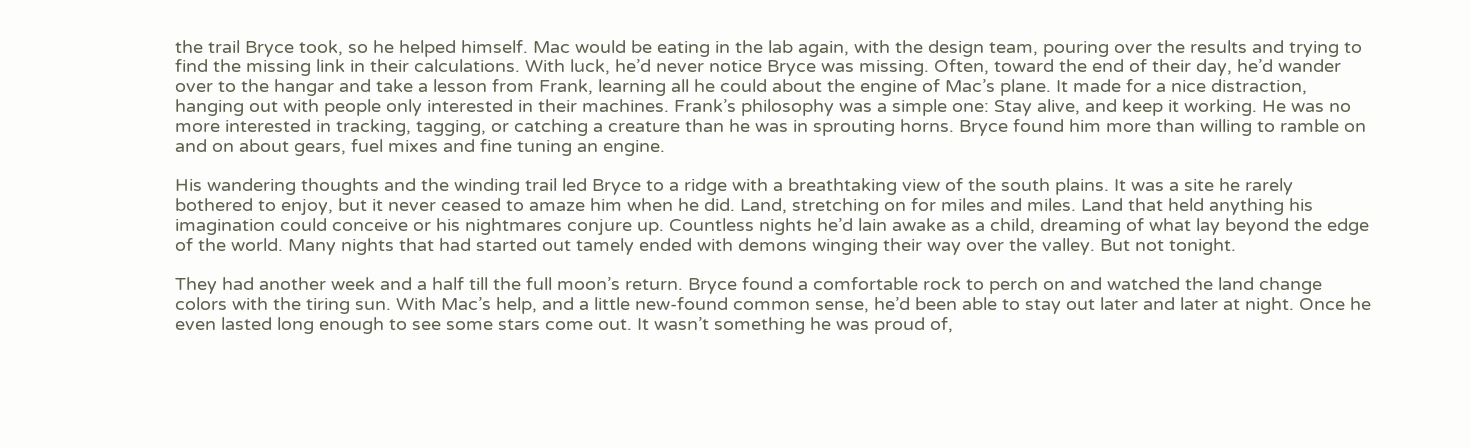the trail Bryce took, so he helped himself. Mac would be eating in the lab again, with the design team, pouring over the results and trying to find the missing link in their calculations. With luck, he’d never notice Bryce was missing. Often, toward the end of their day, he’d wander over to the hangar and take a lesson from Frank, learning all he could about the engine of Mac’s plane. It made for a nice distraction, hanging out with people only interested in their machines. Frank’s philosophy was a simple one: Stay alive, and keep it working. He was no more interested in tracking, tagging, or catching a creature than he was in sprouting horns. Bryce found him more than willing to ramble on and on about gears, fuel mixes and fine tuning an engine.

His wandering thoughts and the winding trail led Bryce to a ridge with a breathtaking view of the south plains. It was a site he rarely bothered to enjoy, but it never ceased to amaze him when he did. Land, stretching on for miles and miles. Land that held anything his imagination could conceive or his nightmares conjure up. Countless nights he’d lain awake as a child, dreaming of what lay beyond the edge of the world. Many nights that had started out tamely ended with demons winging their way over the valley. But not tonight.

They had another week and a half till the full moon’s return. Bryce found a comfortable rock to perch on and watched the land change colors with the tiring sun. With Mac’s help, and a little new-found common sense, he’d been able to stay out later and later at night. Once he even lasted long enough to see some stars come out. It wasn’t something he was proud of,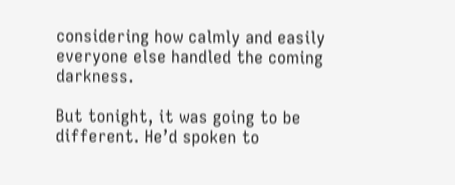considering how calmly and easily everyone else handled the coming darkness.

But tonight, it was going to be different. He’d spoken to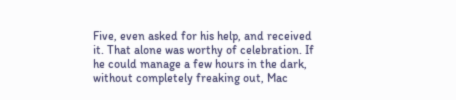Five, even asked for his help, and received it. That alone was worthy of celebration. If he could manage a few hours in the dark, without completely freaking out, Mac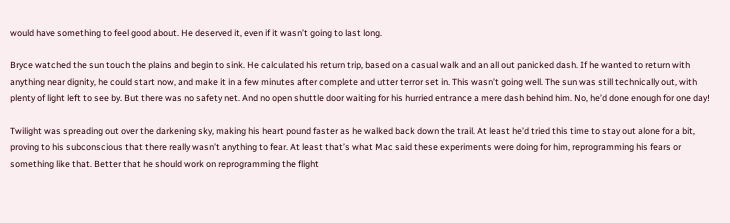would have something to feel good about. He deserved it, even if it wasn’t going to last long.

Bryce watched the sun touch the plains and begin to sink. He calculated his return trip, based on a casual walk and an all out panicked dash. If he wanted to return with anything near dignity, he could start now, and make it in a few minutes after complete and utter terror set in. This wasn’t going well. The sun was still technically out, with plenty of light left to see by. But there was no safety net. And no open shuttle door waiting for his hurried entrance a mere dash behind him. No, he’d done enough for one day!

Twilight was spreading out over the darkening sky, making his heart pound faster as he walked back down the trail. At least he’d tried this time to stay out alone for a bit, proving to his subconscious that there really wasn’t anything to fear. At least that’s what Mac said these experiments were doing for him, reprogramming his fears or something like that. Better that he should work on reprogramming the flight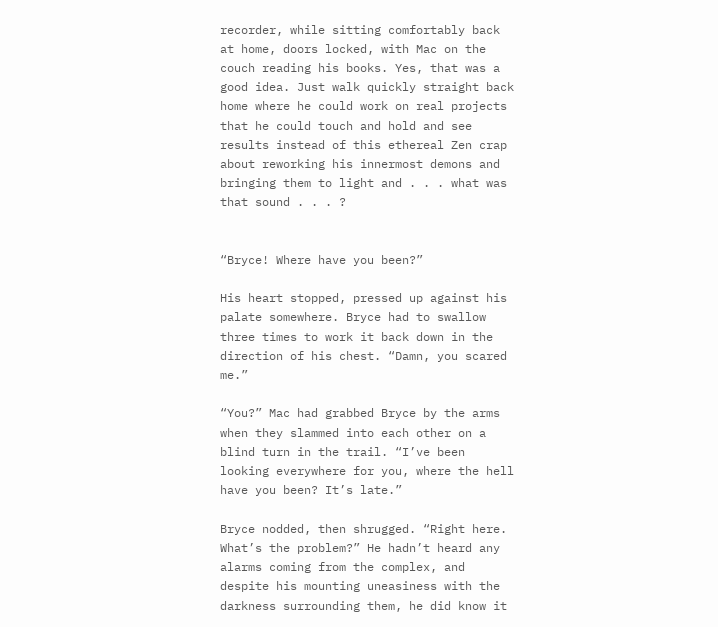recorder, while sitting comfortably back at home, doors locked, with Mac on the couch reading his books. Yes, that was a good idea. Just walk quickly straight back home where he could work on real projects that he could touch and hold and see results instead of this ethereal Zen crap about reworking his innermost demons and bringing them to light and . . . what was that sound . . . ?


“Bryce! Where have you been?”

His heart stopped, pressed up against his palate somewhere. Bryce had to swallow three times to work it back down in the direction of his chest. “Damn, you scared me.”

“You?” Mac had grabbed Bryce by the arms when they slammed into each other on a blind turn in the trail. “I’ve been looking everywhere for you, where the hell have you been? It’s late.”

Bryce nodded, then shrugged. “Right here. What’s the problem?” He hadn’t heard any alarms coming from the complex, and despite his mounting uneasiness with the darkness surrounding them, he did know it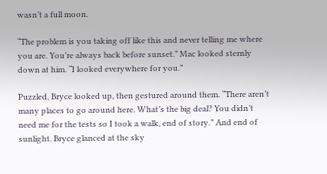wasn’t a full moon.

“The problem is you taking off like this and never telling me where you are. You’re always back before sunset.” Mac looked sternly down at him. “I looked everywhere for you.”

Puzzled, Bryce looked up, then gestured around them. “There aren’t many places to go around here. What’s the big deal? You didn’t need me for the tests so I took a walk, end of story.” And end of sunlight. Bryce glanced at the sky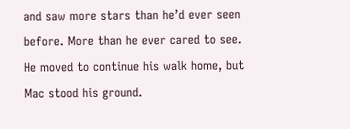and saw more stars than he’d ever seen before. More than he ever cared to see. He moved to continue his walk home, but Mac stood his ground.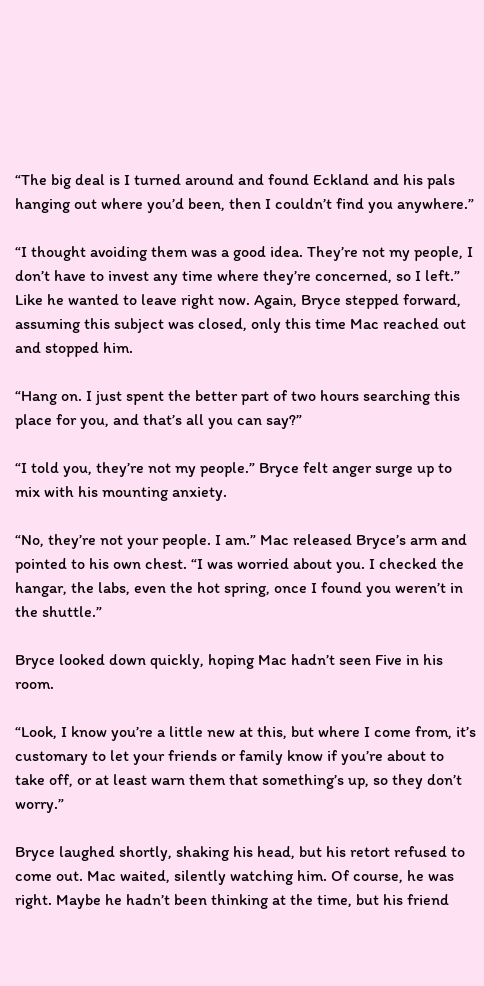“The big deal is I turned around and found Eckland and his pals hanging out where you’d been, then I couldn’t find you anywhere.”

“I thought avoiding them was a good idea. They’re not my people, I don’t have to invest any time where they’re concerned, so I left.” Like he wanted to leave right now. Again, Bryce stepped forward, assuming this subject was closed, only this time Mac reached out and stopped him.

“Hang on. I just spent the better part of two hours searching this place for you, and that’s all you can say?”

“I told you, they’re not my people.” Bryce felt anger surge up to mix with his mounting anxiety.

“No, they’re not your people. I am.” Mac released Bryce’s arm and pointed to his own chest. “I was worried about you. I checked the hangar, the labs, even the hot spring, once I found you weren’t in the shuttle.”

Bryce looked down quickly, hoping Mac hadn’t seen Five in his room.

“Look, I know you’re a little new at this, but where I come from, it’s customary to let your friends or family know if you’re about to take off, or at least warn them that something’s up, so they don’t worry.”

Bryce laughed shortly, shaking his head, but his retort refused to come out. Mac waited, silently watching him. Of course, he was right. Maybe he hadn’t been thinking at the time, but his friend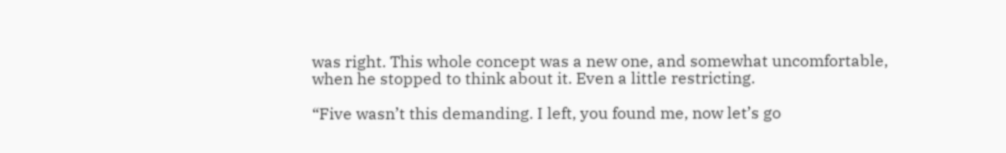was right. This whole concept was a new one, and somewhat uncomfortable, when he stopped to think about it. Even a little restricting.

“Five wasn’t this demanding. I left, you found me, now let’s go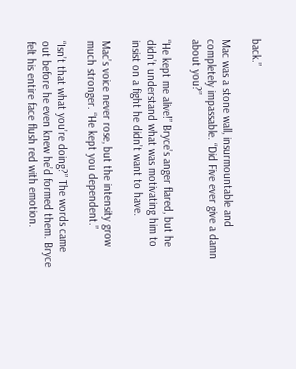back.”

Mac was a stone wall, insurmountable and completely impassable. “Did Five ever give a damn about you?”

“He kept me alive!” Bryce’s anger flared, but he didn’t understand what was motivating him to insist on a fight he didn’t want to have.

Mac’s voice never rose, but the intensity grow much stronger. “He kept you dependent.”

“Isn’t that what you’re doing?” The words came out before he even knew he’d formed them. Bryce felt his entire face flush red with emotion.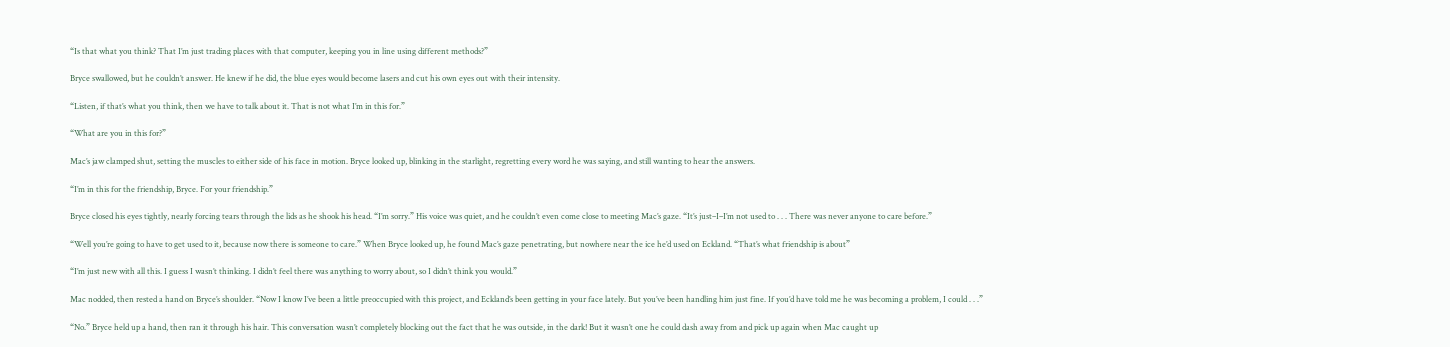“Is that what you think? That I’m just trading places with that computer, keeping you in line using different methods?”

Bryce swallowed, but he couldn’t answer. He knew if he did, the blue eyes would become lasers and cut his own eyes out with their intensity.

“Listen, if that’s what you think, then we have to talk about it. That is not what I’m in this for.”

“What are you in this for?”

Mac’s jaw clamped shut, setting the muscles to either side of his face in motion. Bryce looked up, blinking in the starlight, regretting every word he was saying, and still wanting to hear the answers.

“I’m in this for the friendship, Bryce. For your friendship.”

Bryce closed his eyes tightly, nearly forcing tears through the lids as he shook his head. “I’m sorry.” His voice was quiet, and he couldn’t even come close to meeting Mac’s gaze. “It’s just–I–I’m not used to . . . There was never anyone to care before.”

“Well you’re going to have to get used to it, because now there is someone to care.” When Bryce looked up, he found Mac’s gaze penetrating, but nowhere near the ice he’d used on Eckland. “That’s what friendship is about”

“I’m just new with all this. I guess I wasn’t thinking. I didn’t feel there was anything to worry about, so I didn’t think you would.”

Mac nodded, then rested a hand on Bryce’s shoulder. “Now I know I’ve been a little preoccupied with this project, and Eckland’s been getting in your face lately. But you’ve been handling him just fine. If you’d have told me he was becoming a problem, I could . . .”

“No.” Bryce held up a hand, then ran it through his hair. This conversation wasn’t completely blocking out the fact that he was outside, in the dark! But it wasn’t one he could dash away from and pick up again when Mac caught up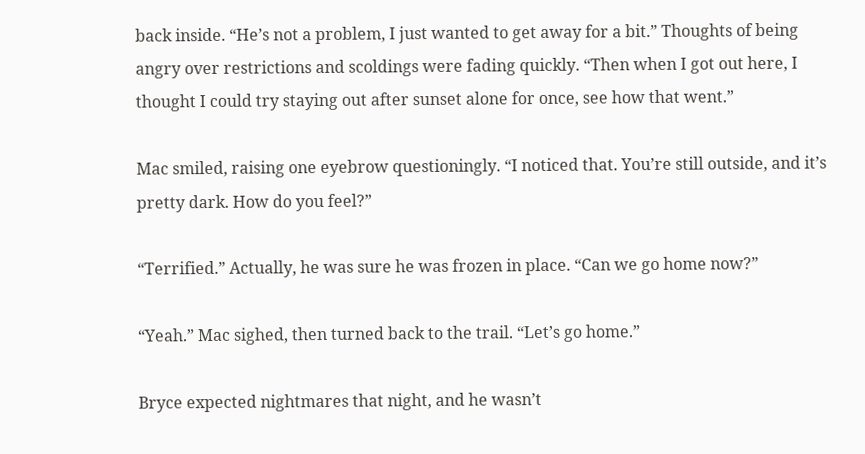back inside. “He’s not a problem, I just wanted to get away for a bit.” Thoughts of being angry over restrictions and scoldings were fading quickly. “Then when I got out here, I thought I could try staying out after sunset alone for once, see how that went.”

Mac smiled, raising one eyebrow questioningly. “I noticed that. You’re still outside, and it’s pretty dark. How do you feel?”

“Terrified.” Actually, he was sure he was frozen in place. “Can we go home now?”

“Yeah.” Mac sighed, then turned back to the trail. “Let’s go home.”

Bryce expected nightmares that night, and he wasn’t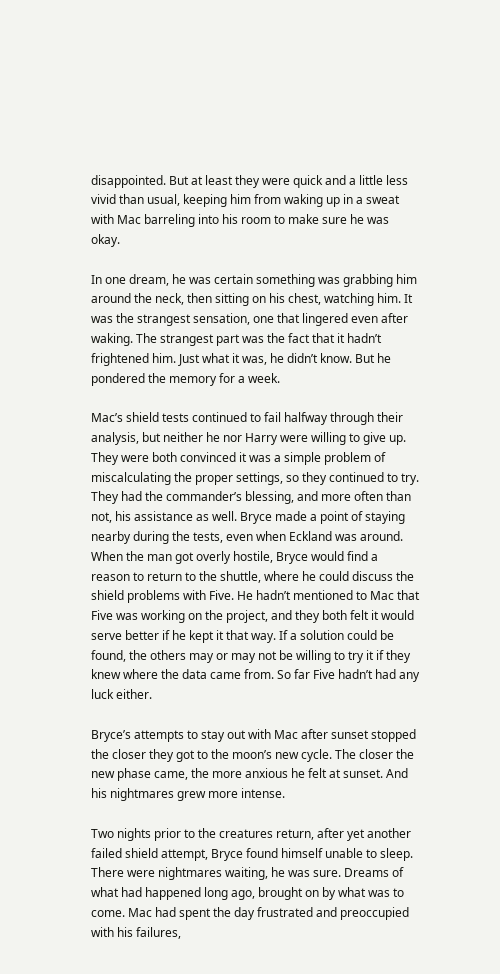disappointed. But at least they were quick and a little less vivid than usual, keeping him from waking up in a sweat with Mac barreling into his room to make sure he was okay.

In one dream, he was certain something was grabbing him around the neck, then sitting on his chest, watching him. It was the strangest sensation, one that lingered even after waking. The strangest part was the fact that it hadn’t frightened him. Just what it was, he didn’t know. But he pondered the memory for a week.

Mac’s shield tests continued to fail halfway through their analysis, but neither he nor Harry were willing to give up. They were both convinced it was a simple problem of miscalculating the proper settings, so they continued to try. They had the commander’s blessing, and more often than not, his assistance as well. Bryce made a point of staying nearby during the tests, even when Eckland was around. When the man got overly hostile, Bryce would find a reason to return to the shuttle, where he could discuss the shield problems with Five. He hadn’t mentioned to Mac that Five was working on the project, and they both felt it would serve better if he kept it that way. If a solution could be found, the others may or may not be willing to try it if they knew where the data came from. So far Five hadn’t had any luck either.

Bryce’s attempts to stay out with Mac after sunset stopped the closer they got to the moon’s new cycle. The closer the new phase came, the more anxious he felt at sunset. And his nightmares grew more intense.

Two nights prior to the creatures return, after yet another failed shield attempt, Bryce found himself unable to sleep. There were nightmares waiting, he was sure. Dreams of what had happened long ago, brought on by what was to come. Mac had spent the day frustrated and preoccupied with his failures,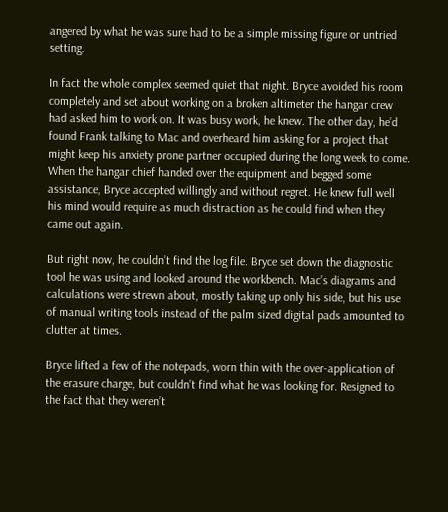angered by what he was sure had to be a simple missing figure or untried setting.

In fact the whole complex seemed quiet that night. Bryce avoided his room completely and set about working on a broken altimeter the hangar crew had asked him to work on. It was busy work, he knew. The other day, he’d found Frank talking to Mac and overheard him asking for a project that might keep his anxiety prone partner occupied during the long week to come. When the hangar chief handed over the equipment and begged some assistance, Bryce accepted willingly and without regret. He knew full well his mind would require as much distraction as he could find when they came out again.

But right now, he couldn’t find the log file. Bryce set down the diagnostic tool he was using and looked around the workbench. Mac’s diagrams and calculations were strewn about, mostly taking up only his side, but his use of manual writing tools instead of the palm sized digital pads amounted to clutter at times.

Bryce lifted a few of the notepads, worn thin with the over-application of the erasure charge, but couldn’t find what he was looking for. Resigned to the fact that they weren’t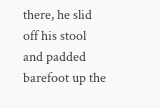there, he slid off his stool and padded barefoot up the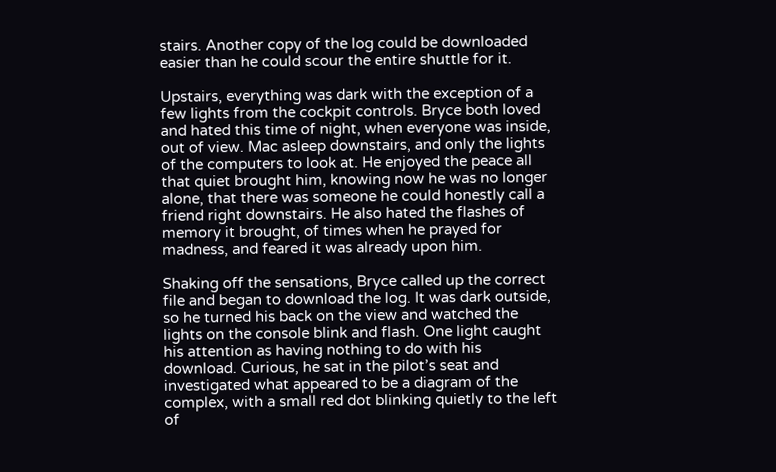stairs. Another copy of the log could be downloaded easier than he could scour the entire shuttle for it.

Upstairs, everything was dark with the exception of a few lights from the cockpit controls. Bryce both loved and hated this time of night, when everyone was inside, out of view. Mac asleep downstairs, and only the lights of the computers to look at. He enjoyed the peace all that quiet brought him, knowing now he was no longer alone, that there was someone he could honestly call a friend right downstairs. He also hated the flashes of memory it brought, of times when he prayed for madness, and feared it was already upon him.

Shaking off the sensations, Bryce called up the correct file and began to download the log. It was dark outside, so he turned his back on the view and watched the lights on the console blink and flash. One light caught his attention as having nothing to do with his download. Curious, he sat in the pilot’s seat and investigated what appeared to be a diagram of the complex, with a small red dot blinking quietly to the left of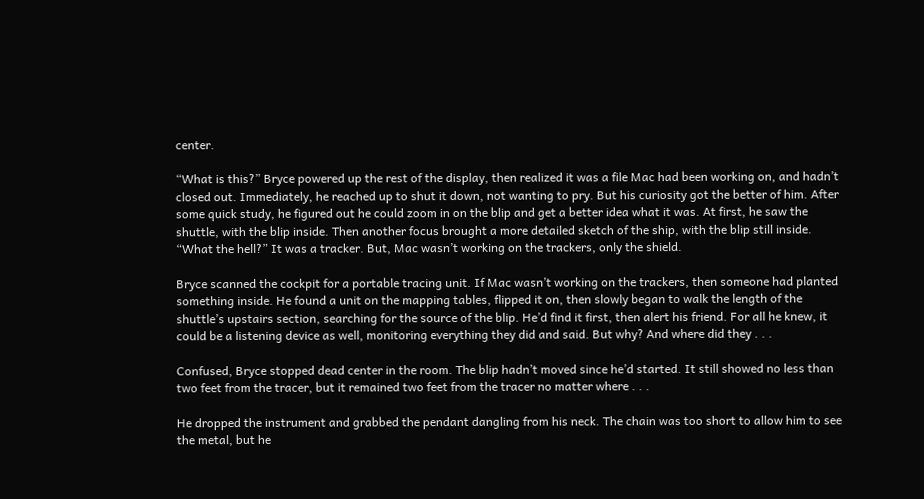center.

“What is this?” Bryce powered up the rest of the display, then realized it was a file Mac had been working on, and hadn’t closed out. Immediately, he reached up to shut it down, not wanting to pry. But his curiosity got the better of him. After some quick study, he figured out he could zoom in on the blip and get a better idea what it was. At first, he saw the shuttle, with the blip inside. Then another focus brought a more detailed sketch of the ship, with the blip still inside. “What the hell?” It was a tracker. But, Mac wasn’t working on the trackers, only the shield.

Bryce scanned the cockpit for a portable tracing unit. If Mac wasn’t working on the trackers, then someone had planted something inside. He found a unit on the mapping tables, flipped it on, then slowly began to walk the length of the shuttle’s upstairs section, searching for the source of the blip. He’d find it first, then alert his friend. For all he knew, it could be a listening device as well, monitoring everything they did and said. But why? And where did they . . .

Confused, Bryce stopped dead center in the room. The blip hadn’t moved since he’d started. It still showed no less than two feet from the tracer, but it remained two feet from the tracer no matter where . . .

He dropped the instrument and grabbed the pendant dangling from his neck. The chain was too short to allow him to see the metal, but he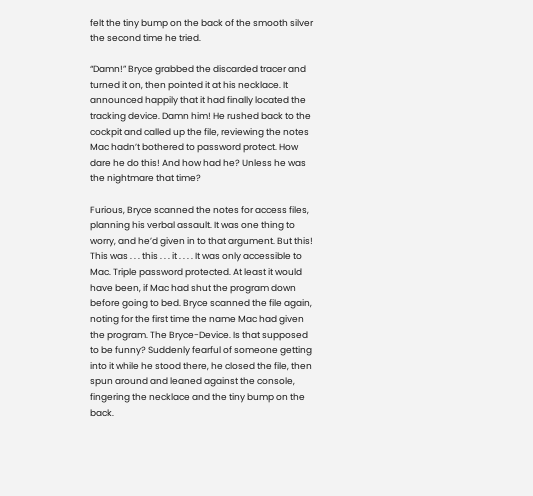felt the tiny bump on the back of the smooth silver the second time he tried.

“Damn!” Bryce grabbed the discarded tracer and turned it on, then pointed it at his necklace. It announced happily that it had finally located the tracking device. Damn him! He rushed back to the cockpit and called up the file, reviewing the notes Mac hadn’t bothered to password protect. How dare he do this! And how had he? Unless he was the nightmare that time?

Furious, Bryce scanned the notes for access files, planning his verbal assault. It was one thing to worry, and he’d given in to that argument. But this! This was . . . this . . . it . . . . It was only accessible to Mac. Triple password protected. At least it would have been, if Mac had shut the program down before going to bed. Bryce scanned the file again, noting for the first time the name Mac had given the program. The Bryce-Device. Is that supposed to be funny? Suddenly fearful of someone getting into it while he stood there, he closed the file, then spun around and leaned against the console, fingering the necklace and the tiny bump on the back.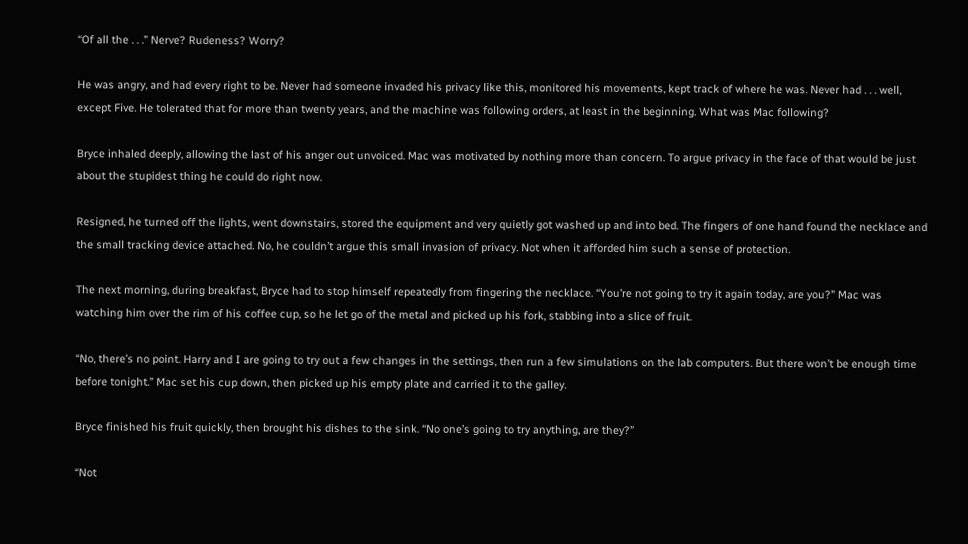“Of all the . . .” Nerve? Rudeness? Worry?

He was angry, and had every right to be. Never had someone invaded his privacy like this, monitored his movements, kept track of where he was. Never had . . . well, except Five. He tolerated that for more than twenty years, and the machine was following orders, at least in the beginning. What was Mac following?

Bryce inhaled deeply, allowing the last of his anger out unvoiced. Mac was motivated by nothing more than concern. To argue privacy in the face of that would be just about the stupidest thing he could do right now.

Resigned, he turned off the lights, went downstairs, stored the equipment and very quietly got washed up and into bed. The fingers of one hand found the necklace and the small tracking device attached. No, he couldn’t argue this small invasion of privacy. Not when it afforded him such a sense of protection.

The next morning, during breakfast, Bryce had to stop himself repeatedly from fingering the necklace. “You’re not going to try it again today, are you?” Mac was watching him over the rim of his coffee cup, so he let go of the metal and picked up his fork, stabbing into a slice of fruit.

“No, there’s no point. Harry and I are going to try out a few changes in the settings, then run a few simulations on the lab computers. But there won’t be enough time before tonight.” Mac set his cup down, then picked up his empty plate and carried it to the galley.

Bryce finished his fruit quickly, then brought his dishes to the sink. “No one’s going to try anything, are they?”

“Not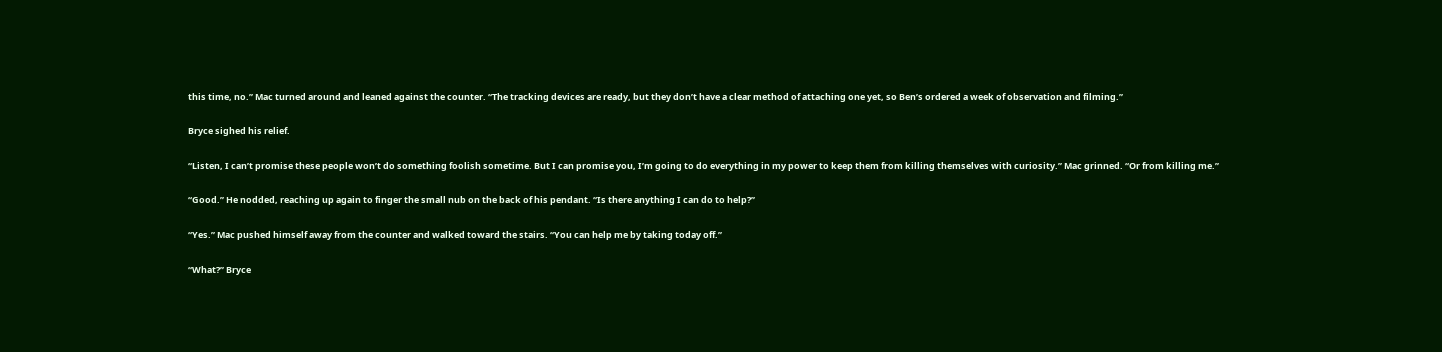this time, no.” Mac turned around and leaned against the counter. “The tracking devices are ready, but they don’t have a clear method of attaching one yet, so Ben’s ordered a week of observation and filming.”

Bryce sighed his relief.

“Listen, I can’t promise these people won’t do something foolish sometime. But I can promise you, I’m going to do everything in my power to keep them from killing themselves with curiosity.” Mac grinned. “Or from killing me.”

“Good.” He nodded, reaching up again to finger the small nub on the back of his pendant. “Is there anything I can do to help?”

“Yes.” Mac pushed himself away from the counter and walked toward the stairs. “You can help me by taking today off.”

“What?” Bryce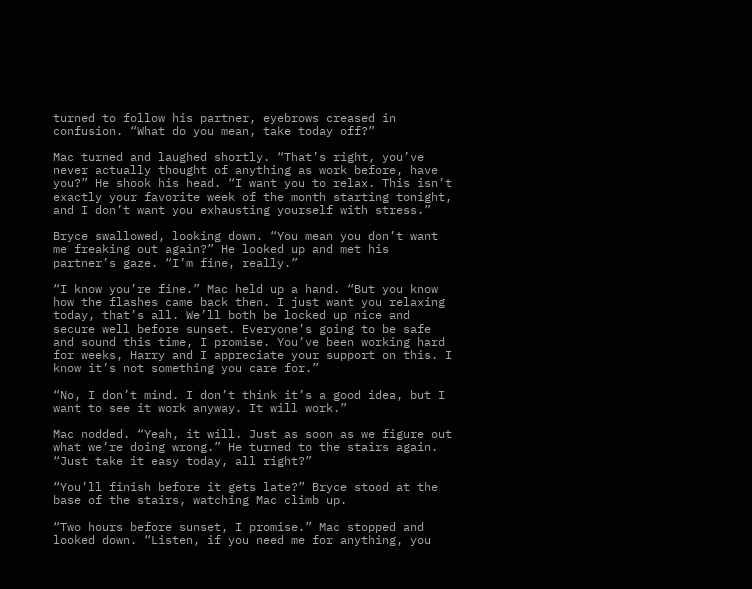turned to follow his partner, eyebrows creased in confusion. “What do you mean, take today off?”

Mac turned and laughed shortly. “That’s right, you’ve never actually thought of anything as work before, have you?” He shook his head. “I want you to relax. This isn’t exactly your favorite week of the month starting tonight, and I don’t want you exhausting yourself with stress.”

Bryce swallowed, looking down. “You mean you don’t want me freaking out again?” He looked up and met his partner’s gaze. “I’m fine, really.”

“I know you’re fine.” Mac held up a hand. “But you know how the flashes came back then. I just want you relaxing today, that’s all. We’ll both be locked up nice and secure well before sunset. Everyone’s going to be safe and sound this time, I promise. You’ve been working hard for weeks, Harry and I appreciate your support on this. I know it’s not something you care for.”

“No, I don’t mind. I don’t think it’s a good idea, but I want to see it work anyway. It will work.”

Mac nodded. “Yeah, it will. Just as soon as we figure out what we’re doing wrong.” He turned to the stairs again. “Just take it easy today, all right?”

“You’ll finish before it gets late?” Bryce stood at the base of the stairs, watching Mac climb up.

“Two hours before sunset, I promise.” Mac stopped and looked down. “Listen, if you need me for anything, you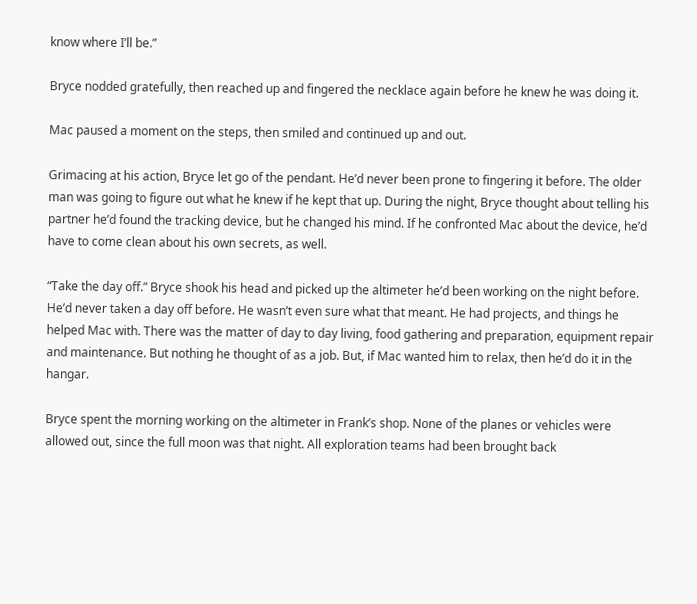know where I’ll be.”

Bryce nodded gratefully, then reached up and fingered the necklace again before he knew he was doing it.

Mac paused a moment on the steps, then smiled and continued up and out.

Grimacing at his action, Bryce let go of the pendant. He’d never been prone to fingering it before. The older man was going to figure out what he knew if he kept that up. During the night, Bryce thought about telling his partner he’d found the tracking device, but he changed his mind. If he confronted Mac about the device, he’d have to come clean about his own secrets, as well.

“Take the day off.” Bryce shook his head and picked up the altimeter he’d been working on the night before. He’d never taken a day off before. He wasn’t even sure what that meant. He had projects, and things he helped Mac with. There was the matter of day to day living, food gathering and preparation, equipment repair and maintenance. But nothing he thought of as a job. But, if Mac wanted him to relax, then he’d do it in the hangar.

Bryce spent the morning working on the altimeter in Frank’s shop. None of the planes or vehicles were allowed out, since the full moon was that night. All exploration teams had been brought back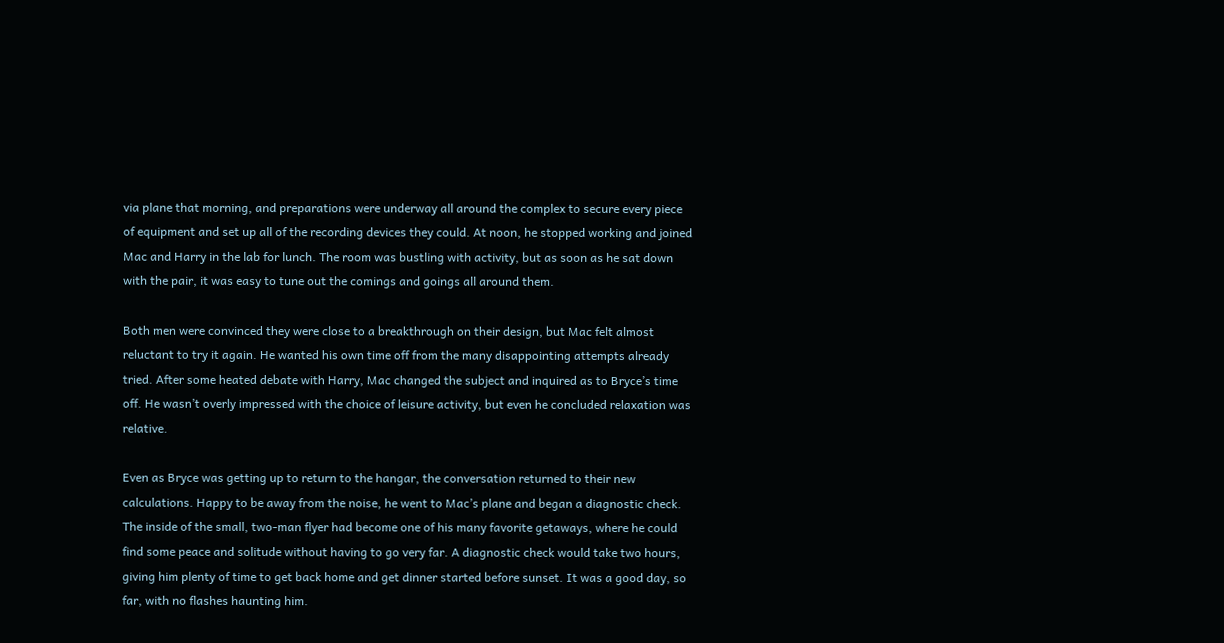via plane that morning, and preparations were underway all around the complex to secure every piece of equipment and set up all of the recording devices they could. At noon, he stopped working and joined Mac and Harry in the lab for lunch. The room was bustling with activity, but as soon as he sat down with the pair, it was easy to tune out the comings and goings all around them.

Both men were convinced they were close to a breakthrough on their design, but Mac felt almost reluctant to try it again. He wanted his own time off from the many disappointing attempts already tried. After some heated debate with Harry, Mac changed the subject and inquired as to Bryce’s time off. He wasn’t overly impressed with the choice of leisure activity, but even he concluded relaxation was relative.

Even as Bryce was getting up to return to the hangar, the conversation returned to their new calculations. Happy to be away from the noise, he went to Mac’s plane and began a diagnostic check. The inside of the small, two-man flyer had become one of his many favorite getaways, where he could find some peace and solitude without having to go very far. A diagnostic check would take two hours, giving him plenty of time to get back home and get dinner started before sunset. It was a good day, so far, with no flashes haunting him.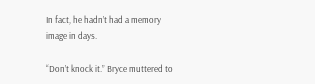In fact, he hadn’t had a memory image in days.

“Don’t knock it.” Bryce muttered to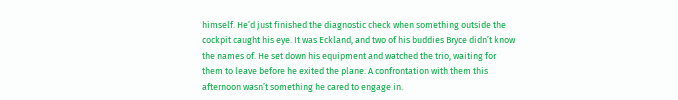himself. He’d just finished the diagnostic check when something outside the cockpit caught his eye. It was Eckland, and two of his buddies Bryce didn’t know the names of. He set down his equipment and watched the trio, waiting for them to leave before he exited the plane. A confrontation with them this afternoon wasn’t something he cared to engage in.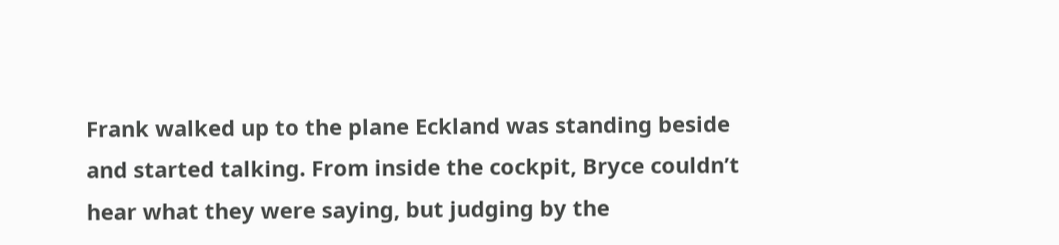Frank walked up to the plane Eckland was standing beside and started talking. From inside the cockpit, Bryce couldn’t hear what they were saying, but judging by the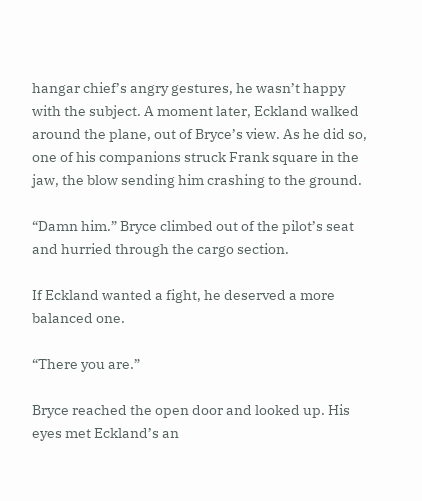hangar chief’s angry gestures, he wasn’t happy with the subject. A moment later, Eckland walked around the plane, out of Bryce’s view. As he did so, one of his companions struck Frank square in the jaw, the blow sending him crashing to the ground.

“Damn him.” Bryce climbed out of the pilot’s seat and hurried through the cargo section.

If Eckland wanted a fight, he deserved a more balanced one.

“There you are.”

Bryce reached the open door and looked up. His eyes met Eckland’s an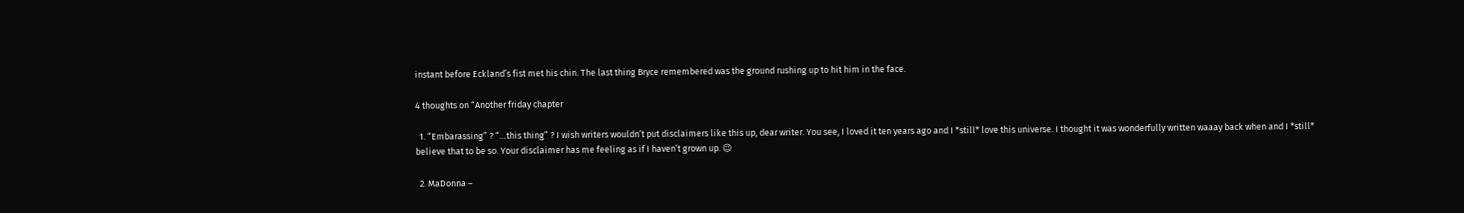instant before Eckland’s fist met his chin. The last thing Bryce remembered was the ground rushing up to hit him in the face.

4 thoughts on “Another friday chapter

  1. “Embarassing” ? “…this thing” ? I wish writers wouldn’t put disclaimers like this up, dear writer. You see, I loved it ten years ago and I *still* love this universe. I thought it was wonderfully written waaay back when and I *still* believe that to be so. Your disclaimer has me feeling as if I haven’t grown up. 😉

  2. MaDonna –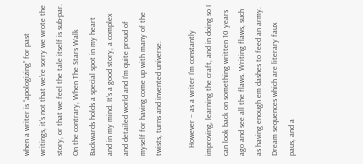when a writer is “apologizing” for past writings, it’s not that we’re sorry we wrote the story, or that we feel the tale itself is sub-par. On the contrary, When The Stars Walk Backwards holds a special spot in my heart and in my mind. It’s a good story, a complex and detailed world and I’m quite proud of myself for having come up with many of the twists, turns and invented universe.

    However – as a writer I’m constantly improving, learning the craft, and in doing so I can look back on something written 10 years ago and see all the flaws. Writing flaws, such as having enough em dashes to feed an army. Dream sequences which are literary faux paus, and a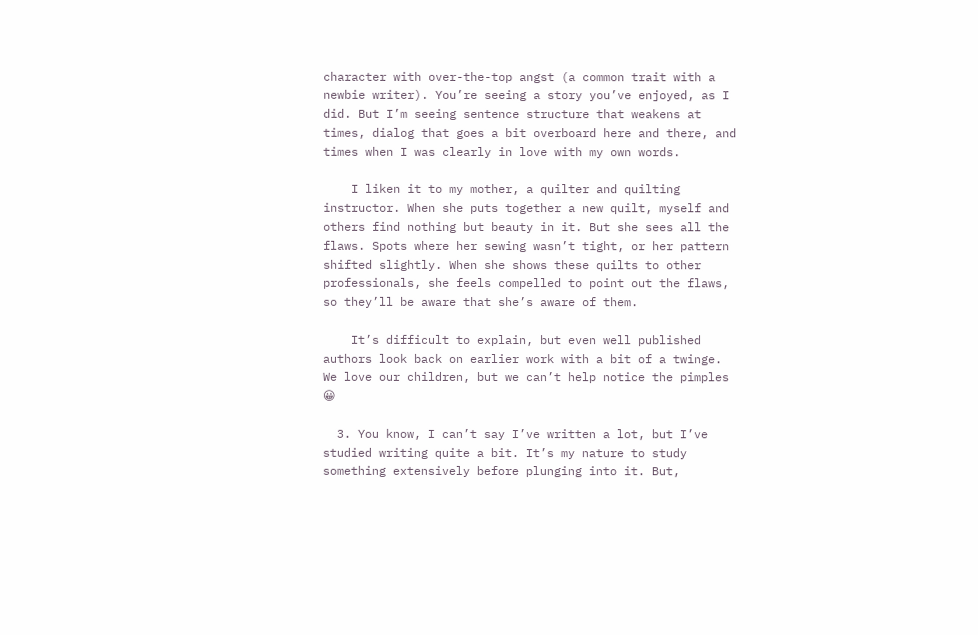character with over-the-top angst (a common trait with a newbie writer). You’re seeing a story you’ve enjoyed, as I did. But I’m seeing sentence structure that weakens at times, dialog that goes a bit overboard here and there, and times when I was clearly in love with my own words.

    I liken it to my mother, a quilter and quilting instructor. When she puts together a new quilt, myself and others find nothing but beauty in it. But she sees all the flaws. Spots where her sewing wasn’t tight, or her pattern shifted slightly. When she shows these quilts to other professionals, she feels compelled to point out the flaws, so they’ll be aware that she’s aware of them.

    It’s difficult to explain, but even well published authors look back on earlier work with a bit of a twinge. We love our children, but we can’t help notice the pimples 😀

  3. You know, I can’t say I’ve written a lot, but I’ve studied writing quite a bit. It’s my nature to study something extensively before plunging into it. But,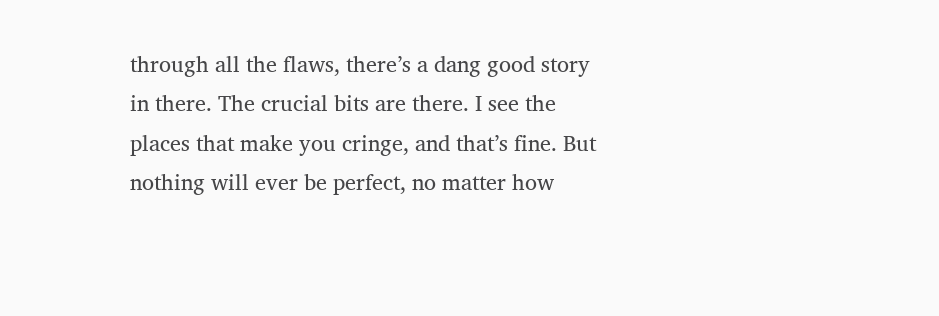through all the flaws, there’s a dang good story in there. The crucial bits are there. I see the places that make you cringe, and that’s fine. But nothing will ever be perfect, no matter how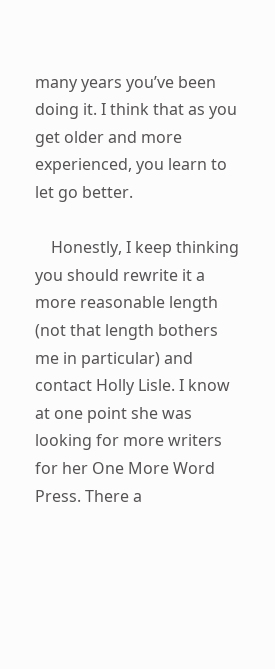many years you’ve been doing it. I think that as you get older and more experienced, you learn to let go better.

    Honestly, I keep thinking you should rewrite it a more reasonable length (not that length bothers me in particular) and contact Holly Lisle. I know at one point she was looking for more writers for her One More Word Press. There a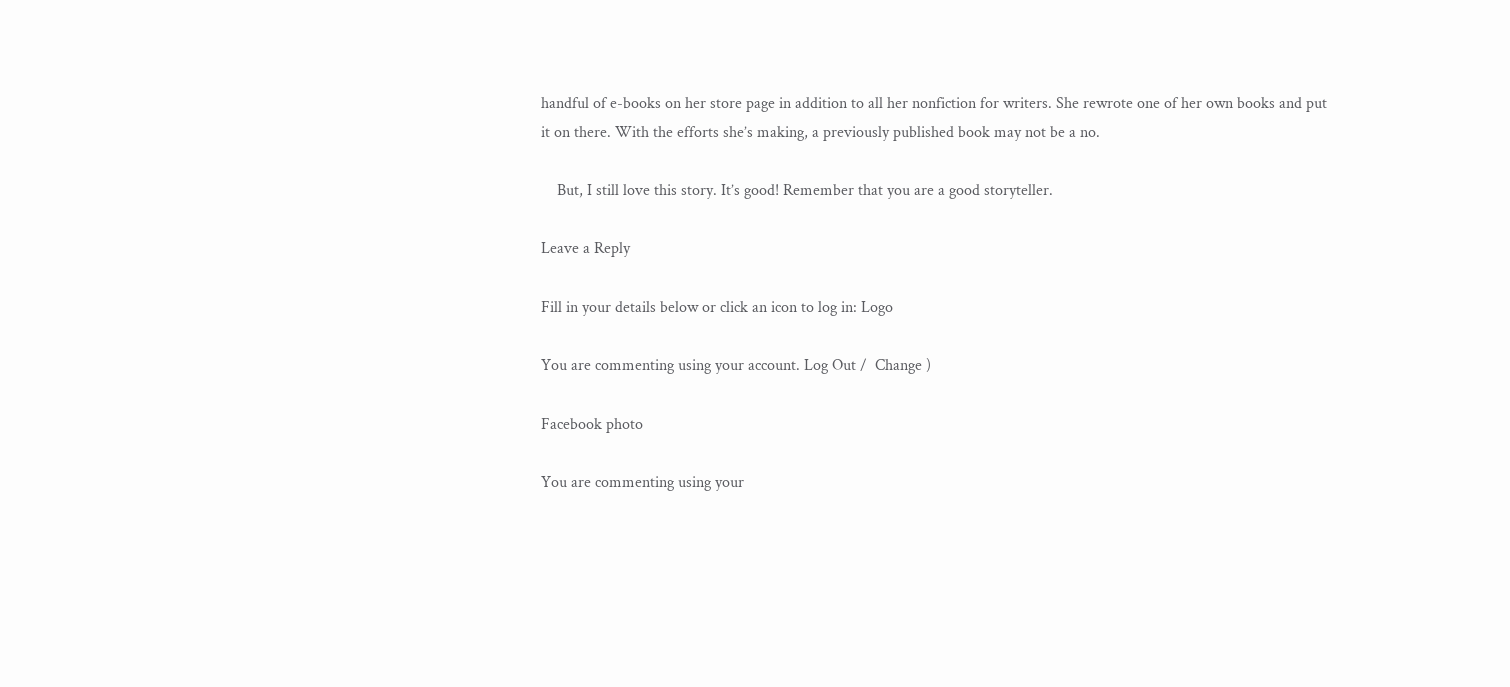handful of e-books on her store page in addition to all her nonfiction for writers. She rewrote one of her own books and put it on there. With the efforts she’s making, a previously published book may not be a no.

    But, I still love this story. It’s good! Remember that you are a good storyteller.

Leave a Reply

Fill in your details below or click an icon to log in: Logo

You are commenting using your account. Log Out /  Change )

Facebook photo

You are commenting using your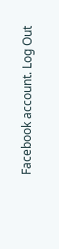Facebook account. Log Out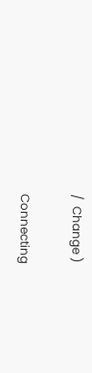/  Change )

Connecting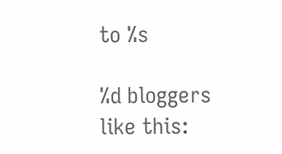to %s

%d bloggers like this: